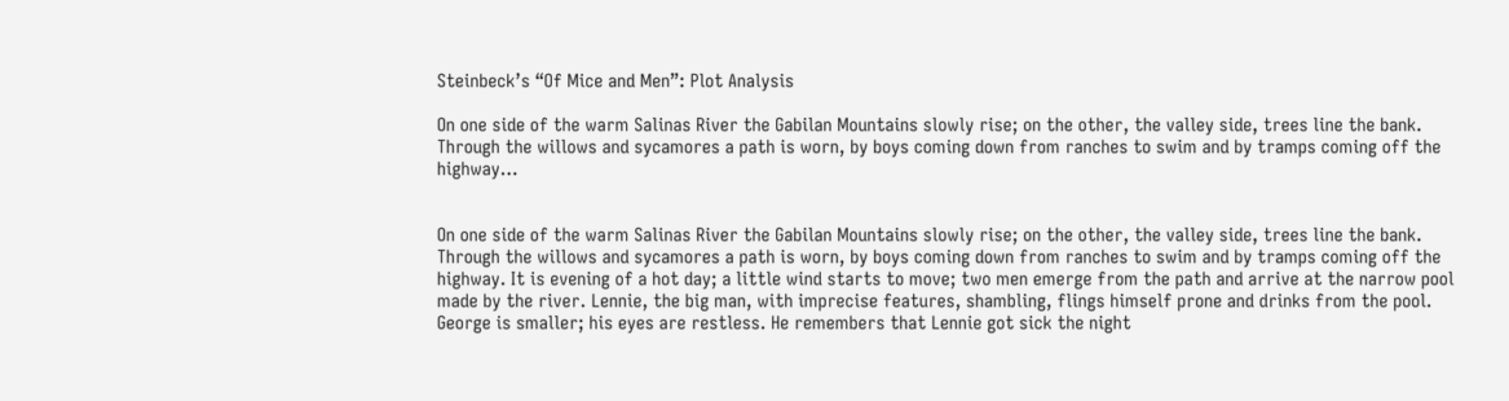Steinbeck’s “Of Mice and Men”: Plot Analysis

On one side of the warm Salinas River the Gabilan Mountains slowly rise; on the other, the valley side, trees line the bank. Through the willows and sycamores a path is worn, by boys coming down from ranches to swim and by tramps coming off the highway...


On one side of the warm Salinas River the Gabilan Mountains slowly rise; on the other, the valley side, trees line the bank. Through the willows and sycamores a path is worn, by boys coming down from ranches to swim and by tramps coming off the highway. It is evening of a hot day; a little wind starts to move; two men emerge from the path and arrive at the narrow pool made by the river. Lennie, the big man, with imprecise features, shambling, flings himself prone and drinks from the pool. George is smaller; his eyes are restless. He remembers that Lennie got sick the night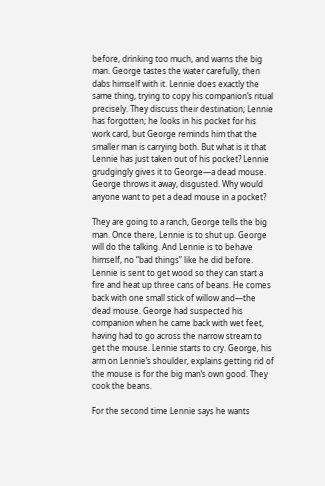before, drinking too much, and warns the big man. George tastes the water carefully, then dabs himself with it. Lennie does exactly the same thing, trying to copy his companion’s ritual precisely. They discuss their destination; Lennie has forgotten; he looks in his pocket for his work card, but George reminds him that the smaller man is carrying both. But what is it that Lennie has just taken out of his pocket? Lennie grudgingly gives it to George—a dead mouse. George throws it away, disgusted. Why would anyone want to pet a dead mouse in a pocket?

They are going to a ranch, George tells the big man. Once there, Lennie is to shut up. George will do the talking. And Lennie is to behave himself, no “bad things” like he did before. Lennie is sent to get wood so they can start a fire and heat up three cans of beans. He comes back with one small stick of willow and—the dead mouse. George had suspected his companion when he came back with wet feet, having had to go across the narrow stream to get the mouse. Lennie starts to cry. George, his arm on Lennie’s shoulder, explains getting rid of the mouse is for the big man’s own good. They cook the beans.

For the second time Lennie says he wants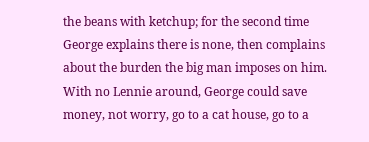the beans with ketchup; for the second time George explains there is none, then complains about the burden the big man imposes on him. With no Lennie around, George could save money, not worry, go to a cat house, go to a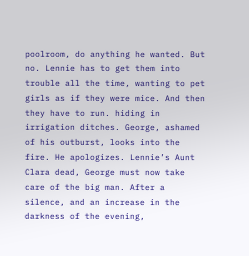poolroom, do anything he wanted. But no. Lennie has to get them into trouble all the time, wanting to pet girls as if they were mice. And then they have to run. hiding in irrigation ditches. George, ashamed of his outburst, looks into the fire. He apologizes. Lennie’s Aunt Clara dead, George must now take care of the big man. After a silence, and an increase in the darkness of the evening,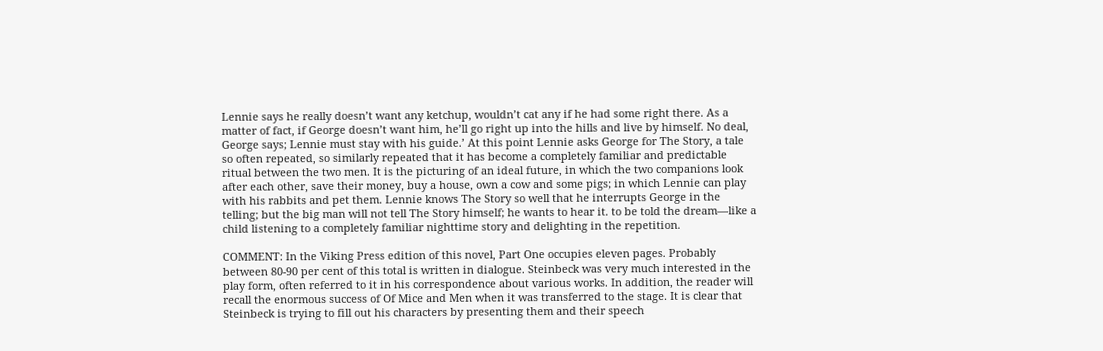Lennie says he really doesn’t want any ketchup, wouldn’t cat any if he had some right there. As a matter of fact, if George doesn’t want him, he’ll go right up into the hills and live by himself. No deal, George says; Lennie must stay with his guide.’ At this point Lennie asks George for The Story, a tale so often repeated, so similarly repeated that it has become a completely familiar and predictable ritual between the two men. It is the picturing of an ideal future, in which the two companions look after each other, save their money, buy a house, own a cow and some pigs; in which Lennie can play with his rabbits and pet them. Lennie knows The Story so well that he interrupts George in the telling; but the big man will not tell The Story himself; he wants to hear it. to be told the dream—like a child listening to a completely familiar nighttime story and delighting in the repetition.

COMMENT: In the Viking Press edition of this novel, Part One occupies eleven pages. Probably between 80-90 per cent of this total is written in dialogue. Steinbeck was very much interested in the play form, often referred to it in his correspondence about various works. In addition, the reader will recall the enormous success of Of Mice and Men when it was transferred to the stage. It is clear that Steinbeck is trying to fill out his characters by presenting them and their speech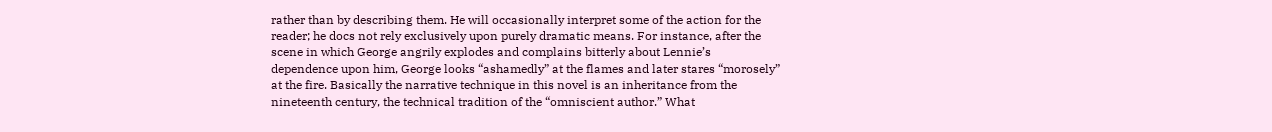rather than by describing them. He will occasionally interpret some of the action for the reader; he docs not rely exclusively upon purely dramatic means. For instance, after the scene in which George angrily explodes and complains bitterly about Lennie’s dependence upon him, George looks “ashamedly” at the flames and later stares “morosely” at the fire. Basically the narrative technique in this novel is an inheritance from the nineteenth century, the technical tradition of the “omniscient author.” What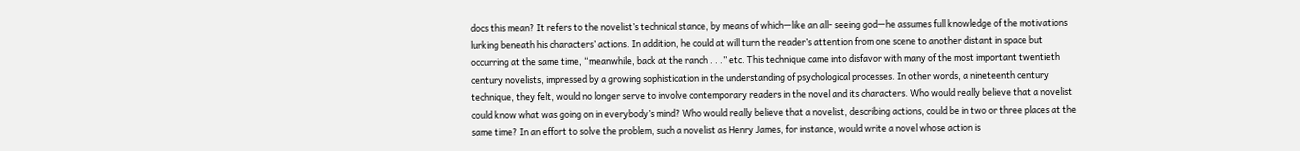docs this mean? It refers to the novelist’s technical stance, by means of which—like an all- seeing god—he assumes full knowledge of the motivations lurking beneath his characters’ actions. In addition, he could at will turn the reader’s attention from one scene to another distant in space but occurring at the same time, “meanwhile, back at the ranch . . .” etc. This technique came into disfavor with many of the most important twentieth century novelists, impressed by a growing sophistication in the understanding of psychological processes. In other words, a nineteenth century technique, they felt, would no longer serve to involve contemporary readers in the novel and its characters. Who would really believe that a novelist could know what was going on in everybody’s mind? Who would really believe that a novelist, describing actions, could be in two or three places at the same time? In an effort to solve the problem, such a novelist as Henry James, for instance, would write a novel whose action is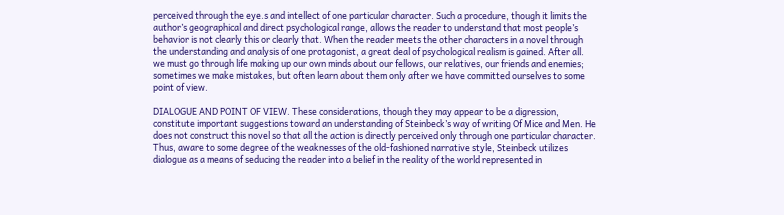perceived through the eye.s and intellect of one particular character. Such a procedure, though it limits the author’s geographical and direct psychological range, allows the reader to understand that most people’s behavior is not clearly this or clearly that. When the reader meets the other characters in a novel through the understanding and analysis of one protagonist, a great deal of psychological realism is gained. After all. we must go through life making up our own minds about our fellows, our relatives, our friends and enemies; sometimes we make mistakes, but often learn about them only after we have committed ourselves to some point of view.

DIALOGUE AND POINT OF VIEW. These considerations, though they may appear to be a digression, constitute important suggestions toward an understanding of Steinbeck’s way of writing Of Mice and Men. He does not construct this novel so that all the action is directly perceived only through one particular character. Thus, aware to some degree of the weaknesses of the old-fashioned narrative style, Steinbeck utilizes dialogue as a means of seducing the reader into a belief in the reality of the world represented in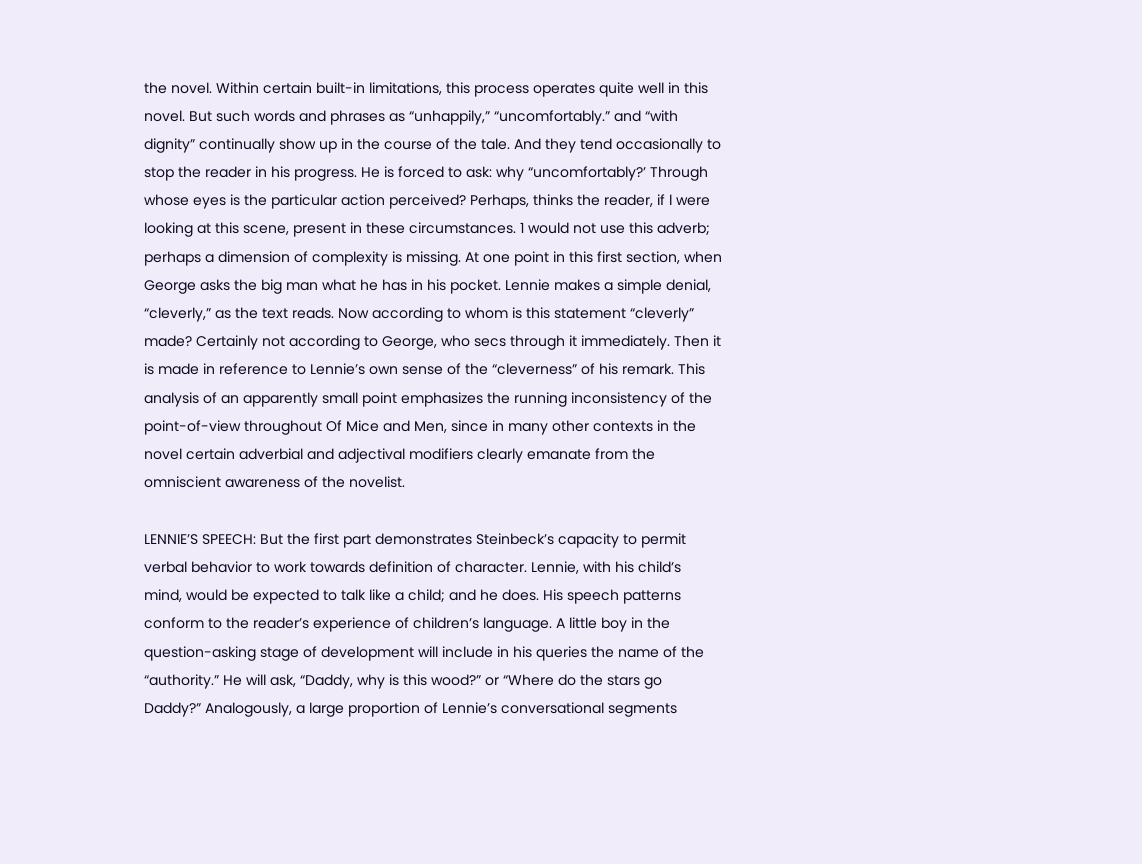the novel. Within certain built-in limitations, this process operates quite well in this novel. But such words and phrases as “unhappily,” “uncomfortably.” and “with dignity” continually show up in the course of the tale. And they tend occasionally to stop the reader in his progress. He is forced to ask: why “uncomfortably?’ Through whose eyes is the particular action perceived? Perhaps, thinks the reader, if l were looking at this scene, present in these circumstances. 1 would not use this adverb; perhaps a dimension of complexity is missing. At one point in this first section, when George asks the big man what he has in his pocket. Lennie makes a simple denial, “cleverly,” as the text reads. Now according to whom is this statement “cleverly” made? Certainly not according to George, who secs through it immediately. Then it is made in reference to Lennie’s own sense of the “cleverness” of his remark. This analysis of an apparently small point emphasizes the running inconsistency of the point-of-view throughout Of Mice and Men, since in many other contexts in the novel certain adverbial and adjectival modifiers clearly emanate from the omniscient awareness of the novelist.

LENNIE’S SPEECH: But the first part demonstrates Steinbeck’s capacity to permit verbal behavior to work towards definition of character. Lennie, with his child’s mind, would be expected to talk like a child; and he does. His speech patterns conform to the reader’s experience of children’s language. A little boy in the question-asking stage of development will include in his queries the name of the “authority.” He will ask, “Daddy, why is this wood?” or “Where do the stars go Daddy?” Analogously, a large proportion of Lennie’s conversational segments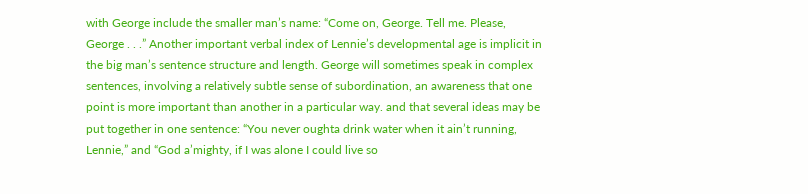with George include the smaller man’s name: “Come on, George. Tell me. Please, George . . .” Another important verbal index of Lennie’s developmental age is implicit in the big man’s sentence structure and length. George will sometimes speak in complex sentences, involving a relatively subtle sense of subordination, an awareness that one point is more important than another in a particular way. and that several ideas may be put together in one sentence: “You never oughta drink water when it ain’t running, Lennie,” and “God a’mighty, if I was alone I could live so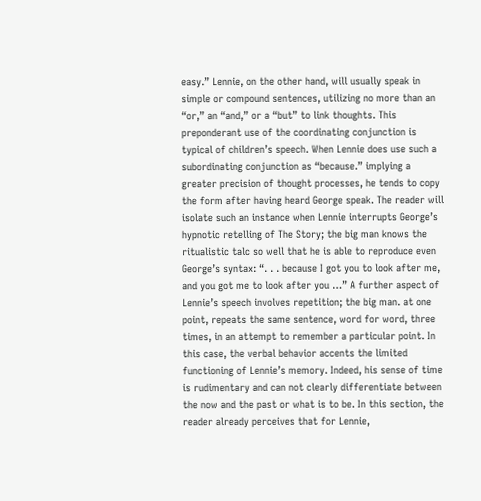easy.” Lennie, on the other hand, will usually speak in simple or compound sentences, utilizing no more than an “or,” an “and,” or a “but” to link thoughts. This preponderant use of the coordinating conjunction is typical of children’s speech. When Lennie does use such a subordinating conjunction as “because.” implying a greater precision of thought processes, he tends to copy the form after having heard George speak. The reader will isolate such an instance when Lennie interrupts George’s hypnotic retelling of The Story; the big man knows the ritualistic talc so well that he is able to reproduce even George’s syntax: “. . . because I got you to look after me, and you got me to look after you …” A further aspect of Lennie’s speech involves repetition; the big man. at one point, repeats the same sentence, word for word, three times, in an attempt to remember a particular point. In this case, the verbal behavior accents the limited functioning of Lennie’s memory. Indeed, his sense of time is rudimentary and can not clearly differentiate between the now and the past or what is to be. In this section, the reader already perceives that for Lennie,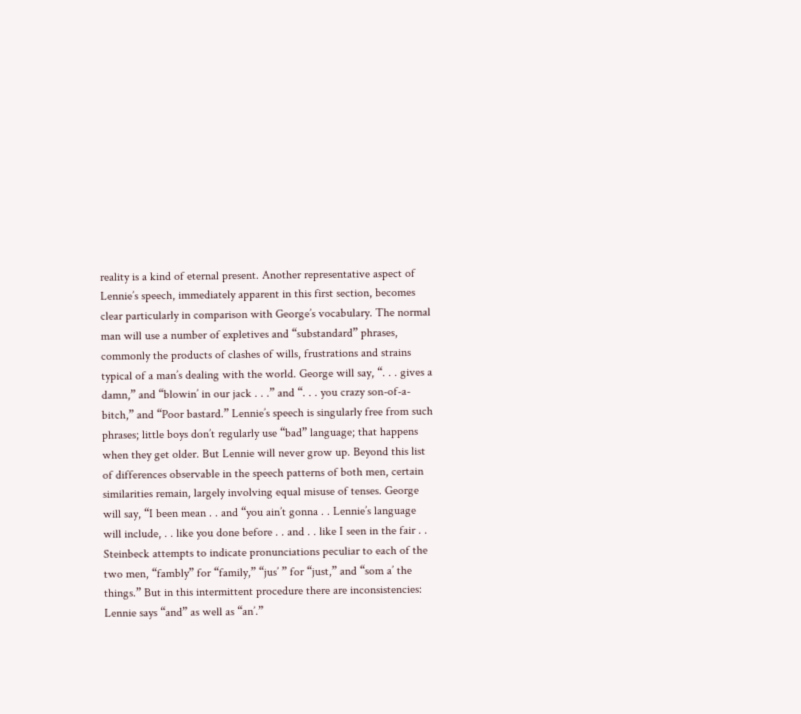reality is a kind of eternal present. Another representative aspect of Lennie’s speech, immediately apparent in this first section, becomes clear particularly in comparison with George’s vocabulary. The normal man will use a number of expletives and “substandard” phrases, commonly the products of clashes of wills, frustrations and strains typical of a man’s dealing with the world. George will say, “. . . gives a damn,” and “blowin’ in our jack . . .” and “. . . you crazy son-of-a- bitch,” and “Poor bastard.” Lennie’s speech is singularly free from such phrases; little boys don’t regularly use “bad” language; that happens when they get older. But Lennie will never grow up. Beyond this list of differences observable in the speech patterns of both men, certain similarities remain, largely involving equal misuse of tenses. George will say, “I been mean . . and “you ain’t gonna . . Lennie’s language will include, . . like you done before . . and . . like I seen in the fair . . Steinbeck attempts to indicate pronunciations peculiar to each of the two men, “fambly” for “family,” “jus’ ” for “just,” and “som a’ the things.” But in this intermittent procedure there are inconsistencies: Lennie says “and” as well as “an’.”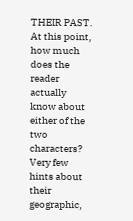THEIR PAST. At this point, how much does the reader actually know about either of the two characters? Very few hints about their geographic,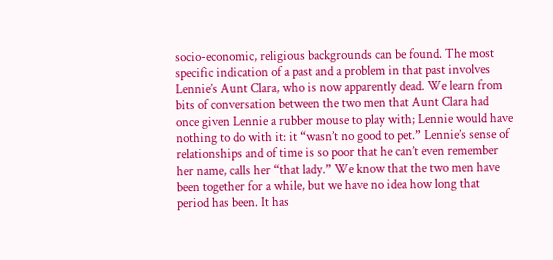socio-economic, religious backgrounds can be found. The most specific indication of a past and a problem in that past involves Lennie’s Aunt Clara, who is now apparently dead. We learn from bits of conversation between the two men that Aunt Clara had once given Lennie a rubber mouse to play with; Lennie would have nothing to do with it: it “wasn’t no good to pet.” Lennie’s sense of relationships and of time is so poor that he can’t even remember her name, calls her “that lady.” We know that the two men have been together for a while, but we have no idea how long that period has been. It has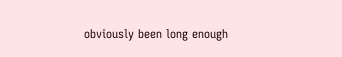obviously been long enough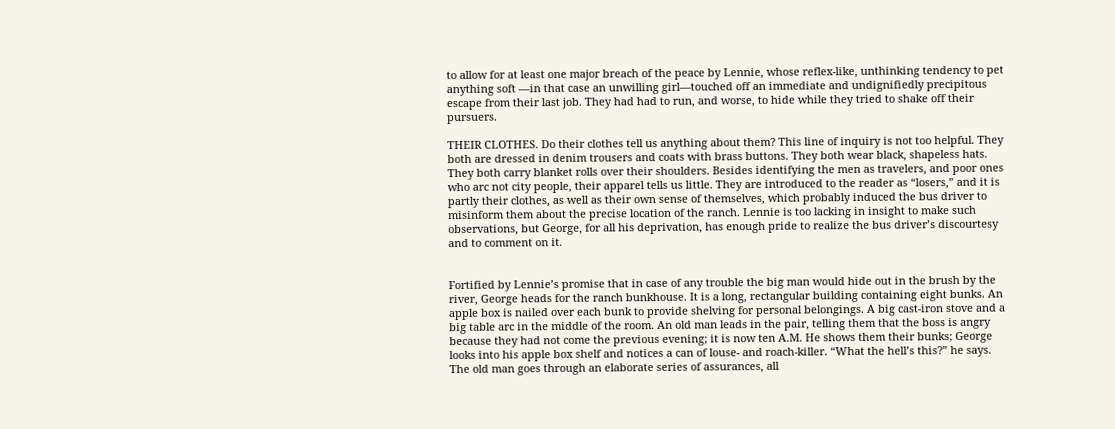to allow for at least one major breach of the peace by Lennie, whose reflex-like, unthinking tendency to pet anything soft —in that case an unwilling girl—touched off an immediate and undignifiedly precipitous escape from their last job. They had had to run, and worse, to hide while they tried to shake off their pursuers.

THEIR CLOTHES. Do their clothes tell us anything about them? This line of inquiry is not too helpful. They both are dressed in denim trousers and coats with brass buttons. They both wear black, shapeless hats. They both carry blanket rolls over their shoulders. Besides identifying the men as travelers, and poor ones who arc not city people, their apparel tells us little. They are introduced to the reader as “losers,” and it is partly their clothes, as well as their own sense of themselves, which probably induced the bus driver to misinform them about the precise location of the ranch. Lennie is too lacking in insight to make such observations, but George, for all his deprivation, has enough pride to realize the bus driver’s discourtesy and to comment on it.


Fortified by Lennie’s promise that in case of any trouble the big man would hide out in the brush by the river, George heads for the ranch bunkhouse. It is a long, rectangular building containing eight bunks. An apple box is nailed over each bunk to provide shelving for personal belongings. A big cast-iron stove and a big table arc in the middle of the room. An old man leads in the pair, telling them that the boss is angry because they had not come the previous evening; it is now ten A.M. He shows them their bunks; George looks into his apple box shelf and notices a can of louse- and roach-killer. “What the hell’s this?” he says. The old man goes through an elaborate series of assurances, all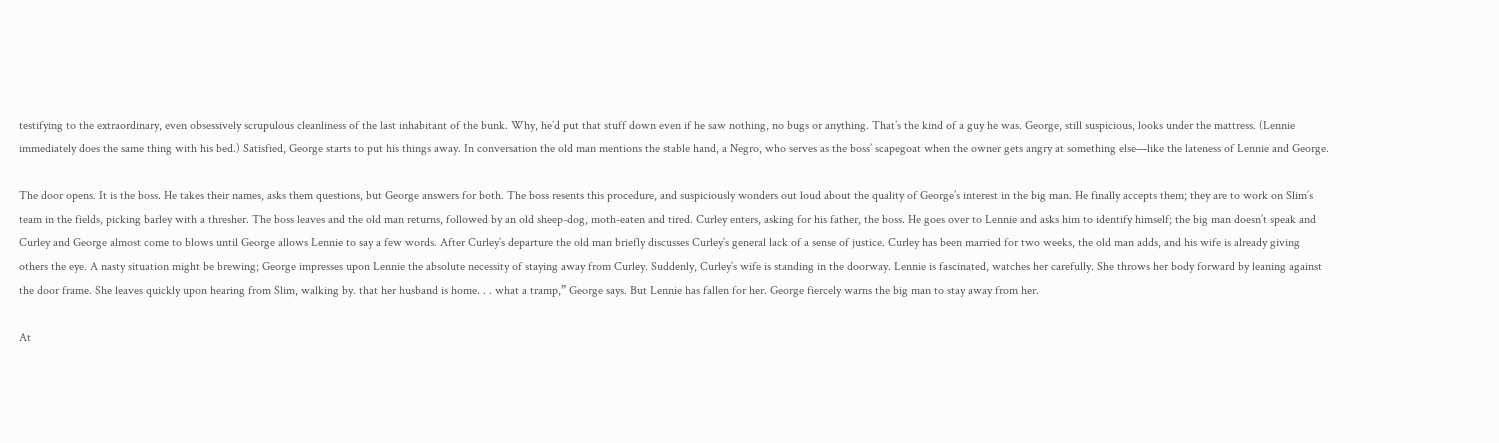testifying to the extraordinary, even obsessively scrupulous cleanliness of the last inhabitant of the bunk. Why, he’d put that stuff down even if he saw nothing, no bugs or anything. That’s the kind of a guy he was. George, still suspicious, looks under the mattress. (Lennie immediately does the same thing with his bed.) Satisfied, George starts to put his things away. In conversation the old man mentions the stable hand, a Negro, who serves as the boss’ scapegoat when the owner gets angry at something else—like the lateness of Lennie and George.

The door opens. It is the boss. He takes their names, asks them questions, but George answers for both. The boss resents this procedure, and suspiciously wonders out loud about the quality of George’s interest in the big man. He finally accepts them; they are to work on Slim’s team in the fields, picking barley with a thresher. The boss leaves and the old man returns, followed by an old sheep-dog, moth-eaten and tired. Curley enters, asking for his father, the boss. He goes over to Lennie and asks him to identify himself; the big man doesn’t speak and Curley and George almost come to blows until George allows Lennie to say a few words. After Curley’s departure the old man briefly discusses Curley’s general lack of a sense of justice. Curley has been married for two weeks, the old man adds, and his wife is already giving others the eye. A nasty situation might be brewing; George impresses upon Lennie the absolute necessity of staying away from Curley. Suddenly, Curley’s wife is standing in the doorway. Lennie is fascinated, watches her carefully. She throws her body forward by leaning against the door frame. She leaves quickly upon hearing from Slim, walking by. that her husband is home. . . what a tramp,” George says. But Lennie has fallen for her. George fiercely warns the big man to stay away from her.

At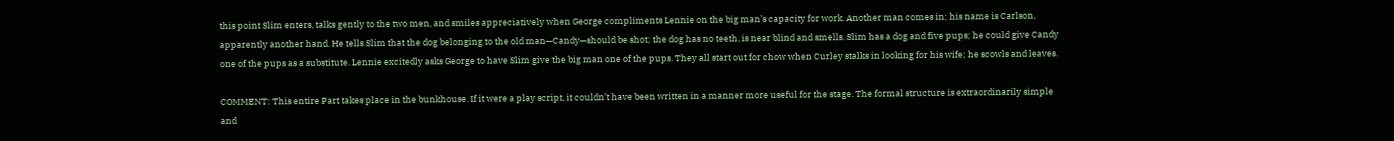this point Slim enters, talks gently to the two men, and smiles appreciatively when George compliments Lennie on the big man’s capacity for work. Another man comes in; his name is Carlson, apparently another hand. He tells Slim that the dog belonging to the old man—Candy—should be shot; the dog has no teeth, is near blind and smells. Slim has a dog and five pups; he could give Candy one of the pups as a substitute. Lennie excitedly asks George to have Slim give the big man one of the pups. They all start out for chow when Curley stalks in looking for his wife; he scowls and leaves.

COMMENT: This entire Part takes place in the bunkhouse. If it were a play script, it couldn’t have been written in a manner more useful for the stage. The formal structure is extraordinarily simple and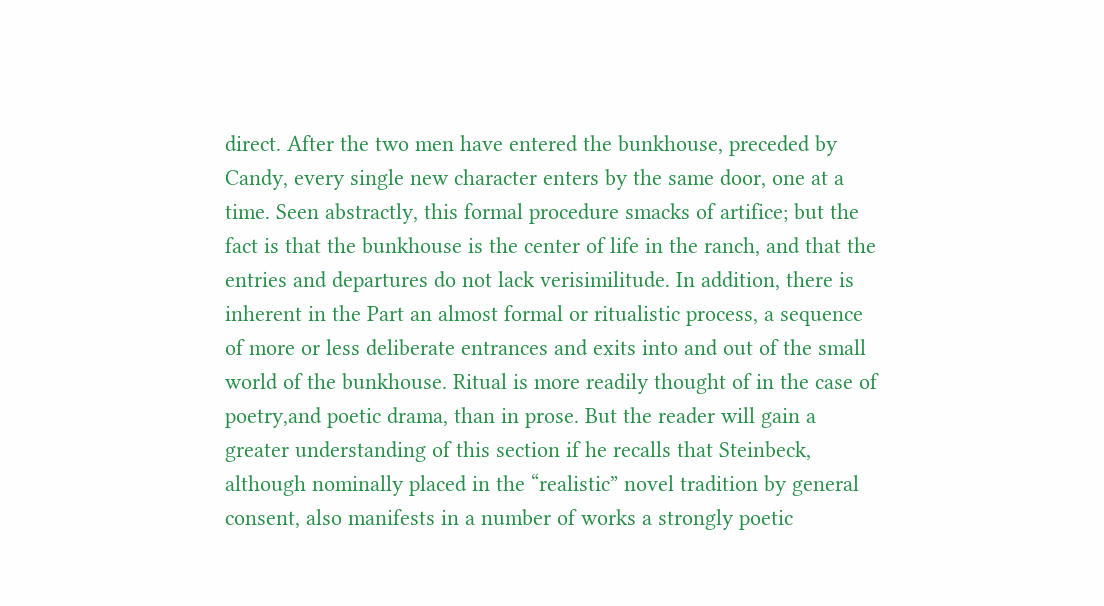direct. After the two men have entered the bunkhouse, preceded by Candy, every single new character enters by the same door, one at a time. Seen abstractly, this formal procedure smacks of artifice; but the fact is that the bunkhouse is the center of life in the ranch, and that the entries and departures do not lack verisimilitude. In addition, there is inherent in the Part an almost formal or ritualistic process, a sequence of more or less deliberate entrances and exits into and out of the small world of the bunkhouse. Ritual is more readily thought of in the case of poetry,and poetic drama, than in prose. But the reader will gain a greater understanding of this section if he recalls that Steinbeck, although nominally placed in the “realistic” novel tradition by general consent, also manifests in a number of works a strongly poetic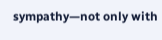sympathy—not only with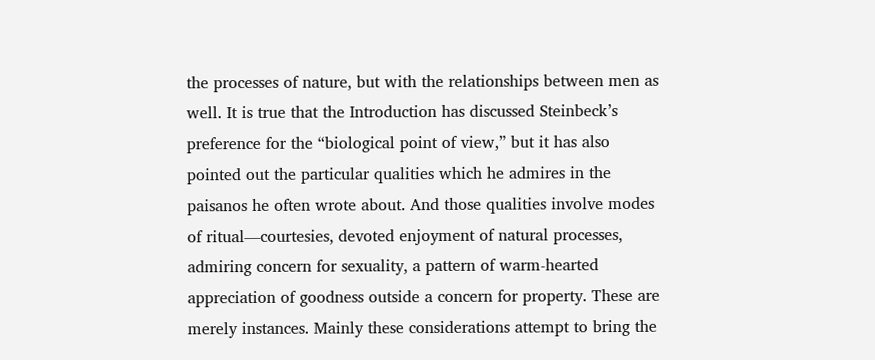the processes of nature, but with the relationships between men as well. It is true that the Introduction has discussed Steinbeck’s preference for the “biological point of view,” but it has also pointed out the particular qualities which he admires in the paisanos he often wrote about. And those qualities involve modes of ritual—courtesies, devoted enjoyment of natural processes, admiring concern for sexuality, a pattern of warm-hearted appreciation of goodness outside a concern for property. These are merely instances. Mainly these considerations attempt to bring the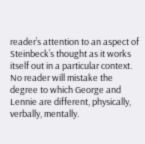reader’s attention to an aspect of Steinbeck’s thought as it works itself out in a particular context. No reader will mistake the degree to which George and Lennie are different, physically, verbally, mentally.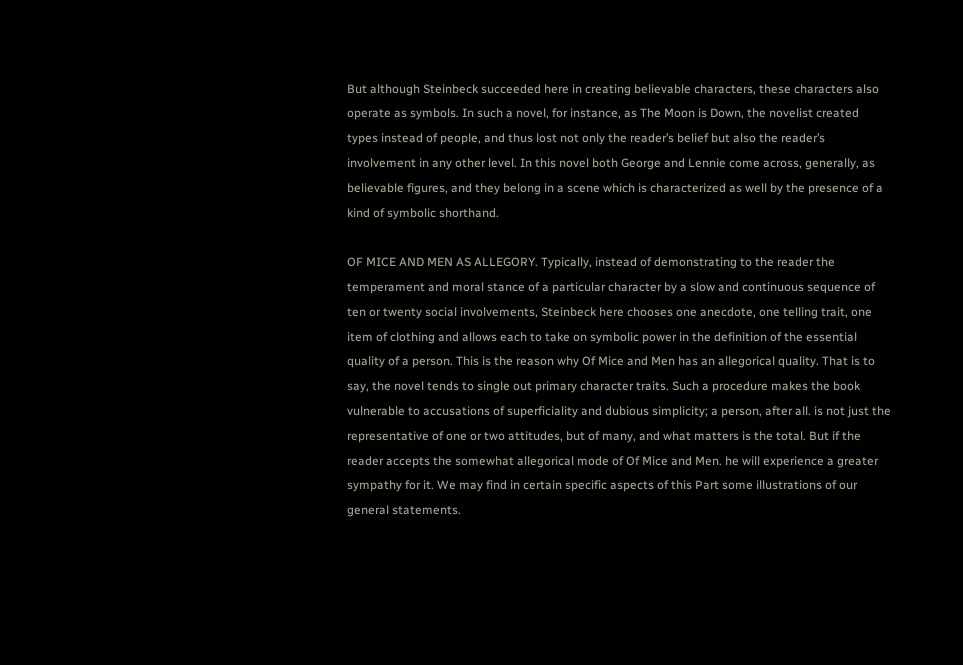But although Steinbeck succeeded here in creating believable characters, these characters also operate as symbols. In such a novel, for instance, as The Moon is Down, the novelist created types instead of people, and thus lost not only the reader’s belief but also the reader’s involvement in any other level. In this novel both George and Lennie come across, generally, as believable figures, and they belong in a scene which is characterized as well by the presence of a kind of symbolic shorthand.

OF MICE AND MEN AS ALLEGORY. Typically, instead of demonstrating to the reader the temperament and moral stance of a particular character by a slow and continuous sequence of ten or twenty social involvements, Steinbeck here chooses one anecdote, one telling trait, one item of clothing and allows each to take on symbolic power in the definition of the essential quality of a person. This is the reason why Of Mice and Men has an allegorical quality. That is to say, the novel tends to single out primary character traits. Such a procedure makes the book vulnerable to accusations of superficiality and dubious simplicity; a person, after all. is not just the representative of one or two attitudes, but of many, and what matters is the total. But if the reader accepts the somewhat allegorical mode of Of Mice and Men. he will experience a greater sympathy for it. We may find in certain specific aspects of this Part some illustrations of our general statements.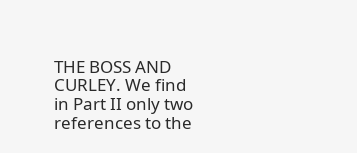THE BOSS AND CURLEY. We find in Part II only two references to the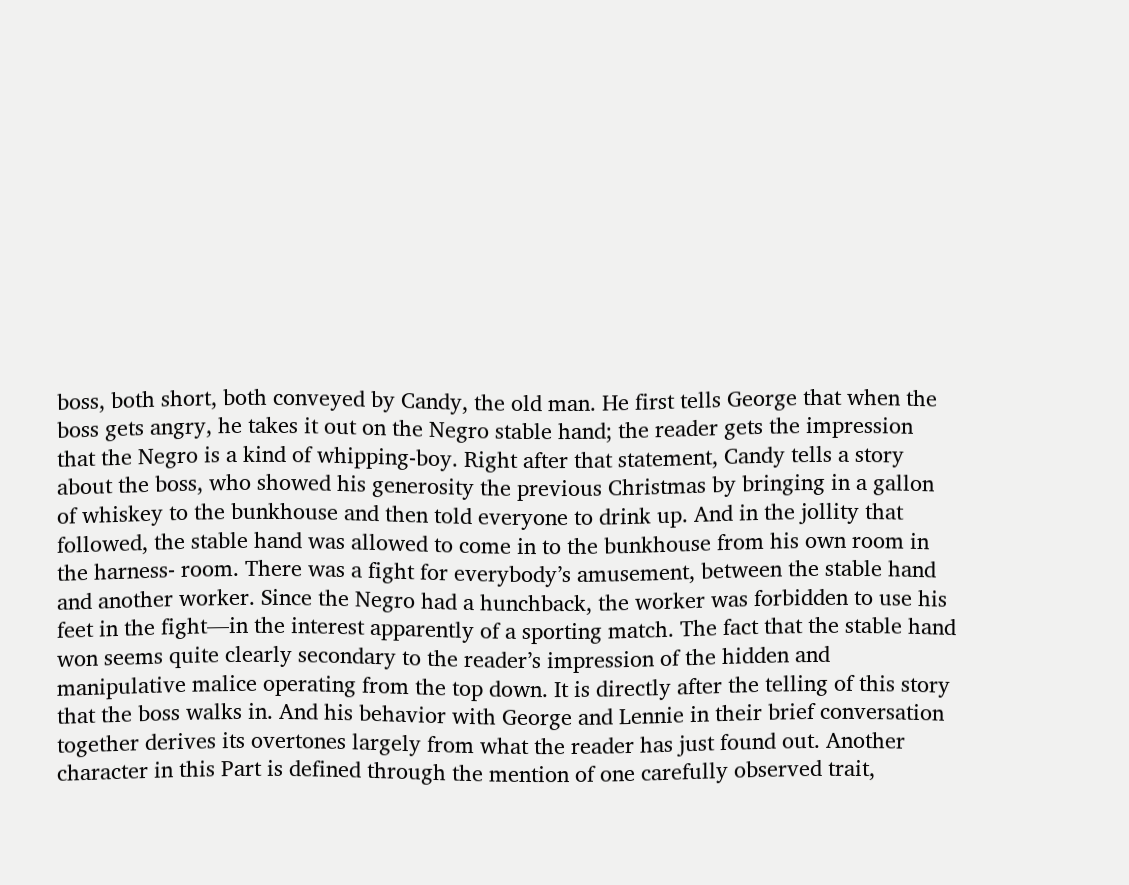boss, both short, both conveyed by Candy, the old man. He first tells George that when the boss gets angry, he takes it out on the Negro stable hand; the reader gets the impression that the Negro is a kind of whipping-boy. Right after that statement, Candy tells a story about the boss, who showed his generosity the previous Christmas by bringing in a gallon of whiskey to the bunkhouse and then told everyone to drink up. And in the jollity that followed, the stable hand was allowed to come in to the bunkhouse from his own room in the harness- room. There was a fight for everybody’s amusement, between the stable hand and another worker. Since the Negro had a hunchback, the worker was forbidden to use his feet in the fight—in the interest apparently of a sporting match. The fact that the stable hand won seems quite clearly secondary to the reader’s impression of the hidden and manipulative malice operating from the top down. It is directly after the telling of this story that the boss walks in. And his behavior with George and Lennie in their brief conversation together derives its overtones largely from what the reader has just found out. Another character in this Part is defined through the mention of one carefully observed trait,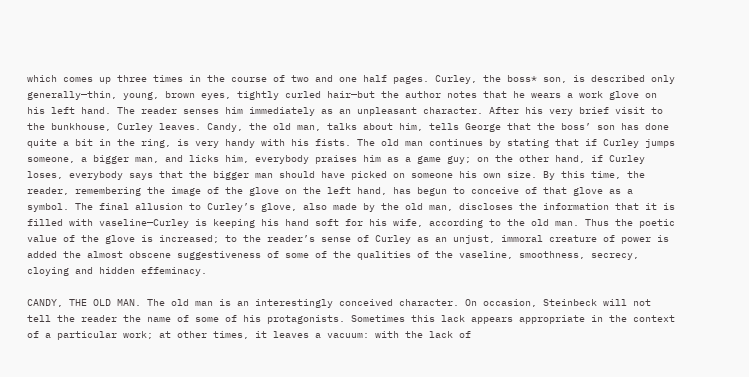which comes up three times in the course of two and one half pages. Curley, the boss* son, is described only generally—thin, young, brown eyes, tightly curled hair—but the author notes that he wears a work glove on his left hand. The reader senses him immediately as an unpleasant character. After his very brief visit to the bunkhouse, Curley leaves. Candy, the old man, talks about him, tells George that the boss’ son has done quite a bit in the ring, is very handy with his fists. The old man continues by stating that if Curley jumps someone, a bigger man, and licks him, everybody praises him as a game guy; on the other hand, if Curley loses, everybody says that the bigger man should have picked on someone his own size. By this time, the reader, remembering the image of the glove on the left hand, has begun to conceive of that glove as a symbol. The final allusion to Curley’s glove, also made by the old man, discloses the information that it is filled with vaseline—Curley is keeping his hand soft for his wife, according to the old man. Thus the poetic value of the glove is increased; to the reader’s sense of Curley as an unjust, immoral creature of power is added the almost obscene suggestiveness of some of the qualities of the vaseline, smoothness, secrecy, cloying and hidden effeminacy.

CANDY, THE OLD MAN. The old man is an interestingly conceived character. On occasion, Steinbeck will not tell the reader the name of some of his protagonists. Sometimes this lack appears appropriate in the context of a particular work; at other times, it leaves a vacuum: with the lack of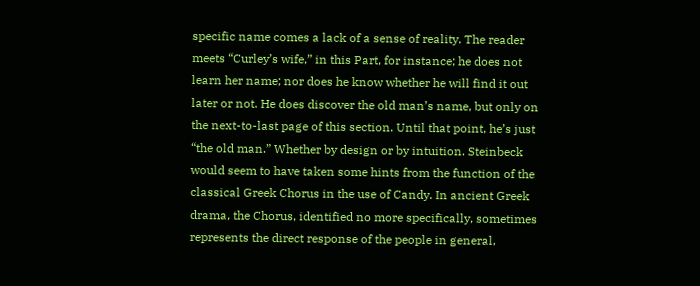specific name comes a lack of a sense of reality. The reader meets “Curley’s wife,” in this Part, for instance; he does not learn her name; nor does he know whether he will find it out later or not. He does discover the old man’s name, but only on the next-to-last page of this section. Until that point, he’s just “the old man.” Whether by design or by intuition. Steinbeck would seem to have taken some hints from the function of the classical Greek Chorus in the use of Candy. In ancient Greek drama, the Chorus, identified no more specifically, sometimes represents the direct response of the people in general,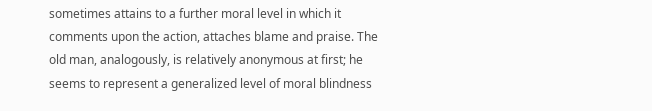sometimes attains to a further moral level in which it comments upon the action, attaches blame and praise. The old man, analogously, is relatively anonymous at first; he seems to represent a generalized level of moral blindness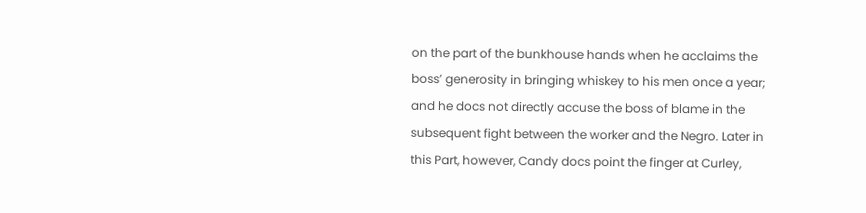on the part of the bunkhouse hands when he acclaims the boss’ generosity in bringing whiskey to his men once a year; and he docs not directly accuse the boss of blame in the subsequent fight between the worker and the Negro. Later in this Part, however, Candy docs point the finger at Curley,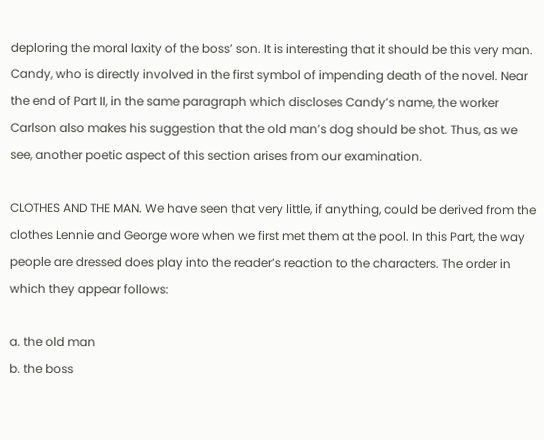deploring the moral laxity of the boss’ son. It is interesting that it should be this very man. Candy, who is directly involved in the first symbol of impending death of the novel. Near the end of Part II, in the same paragraph which discloses Candy’s name, the worker Carlson also makes his suggestion that the old man’s dog should be shot. Thus, as we see, another poetic aspect of this section arises from our examination.

CLOTHES AND THE MAN. We have seen that very little, if anything, could be derived from the clothes Lennie and George wore when we first met them at the pool. In this Part, the way people are dressed does play into the reader’s reaction to the characters. The order in which they appear follows:

a. the old man
b. the boss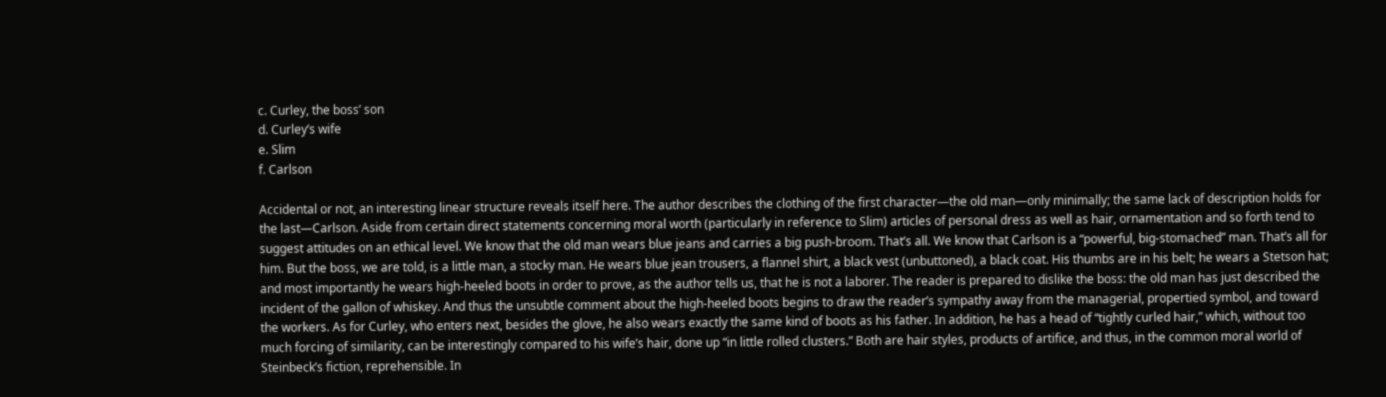c. Curley, the boss’ son
d. Curley’s wife
e. Slim
f. Carlson

Accidental or not, an interesting linear structure reveals itself here. The author describes the clothing of the first character—the old man—only minimally; the same lack of description holds for the last—Carlson. Aside from certain direct statements concerning moral worth (particularly in reference to Slim) articles of personal dress as well as hair, ornamentation and so forth tend to suggest attitudes on an ethical level. We know that the old man wears blue jeans and carries a big push-broom. That’s all. We know that Carlson is a “powerful, big-stomached” man. That’s all for him. But the boss, we are told, is a little man, a stocky man. He wears blue jean trousers, a flannel shirt, a black vest (unbuttoned), a black coat. His thumbs are in his belt; he wears a Stetson hat; and most importantly he wears high-heeled boots in order to prove, as the author tells us, that he is not a laborer. The reader is prepared to dislike the boss: the old man has just described the incident of the gallon of whiskey. And thus the unsubtle comment about the high-heeled boots begins to draw the reader’s sympathy away from the managerial, propertied symbol, and toward the workers. As for Curley, who enters next, besides the glove, he also wears exactly the same kind of boots as his father. In addition, he has a head of “tightly curled hair,” which, without too much forcing of similarity, can be interestingly compared to his wife’s hair, done up “in little rolled clusters.” Both are hair styles, products of artifice, and thus, in the common moral world of Steinbeck’s fiction, reprehensible. In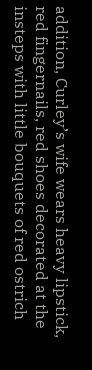addition, Curley’s wife wears heavy lipstick, red fingernails, red shoes decorated at the insteps with little bouquets of red ostrich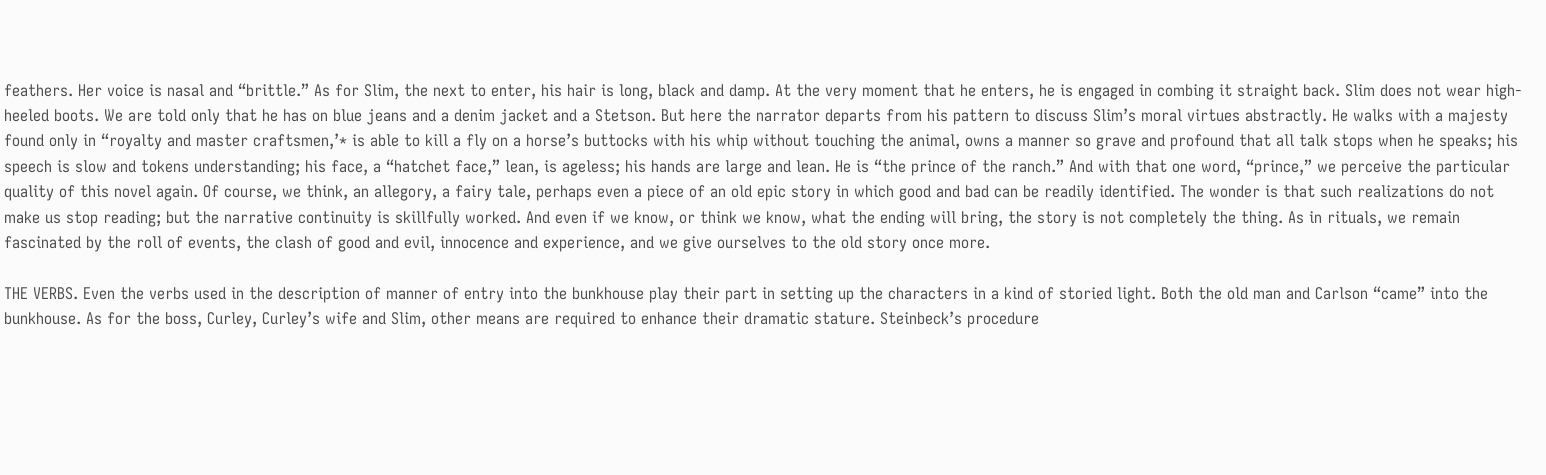feathers. Her voice is nasal and “brittle.” As for Slim, the next to enter, his hair is long, black and damp. At the very moment that he enters, he is engaged in combing it straight back. Slim does not wear high-heeled boots. We are told only that he has on blue jeans and a denim jacket and a Stetson. But here the narrator departs from his pattern to discuss Slim’s moral virtues abstractly. He walks with a majesty found only in “royalty and master craftsmen,’* is able to kill a fly on a horse’s buttocks with his whip without touching the animal, owns a manner so grave and profound that all talk stops when he speaks; his speech is slow and tokens understanding; his face, a “hatchet face,” lean, is ageless; his hands are large and lean. He is “the prince of the ranch.” And with that one word, “prince,” we perceive the particular quality of this novel again. Of course, we think, an allegory, a fairy tale, perhaps even a piece of an old epic story in which good and bad can be readily identified. The wonder is that such realizations do not make us stop reading; but the narrative continuity is skillfully worked. And even if we know, or think we know, what the ending will bring, the story is not completely the thing. As in rituals, we remain fascinated by the roll of events, the clash of good and evil, innocence and experience, and we give ourselves to the old story once more.

THE VERBS. Even the verbs used in the description of manner of entry into the bunkhouse play their part in setting up the characters in a kind of storied light. Both the old man and Carlson “came” into the bunkhouse. As for the boss, Curley, Curley’s wife and Slim, other means are required to enhance their dramatic stature. Steinbeck’s procedure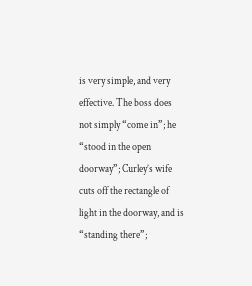is very simple, and very effective. The boss does not simply “come in”; he “stood in the open doorway”; Curley’s wife cuts off the rectangle of light in the doorway, and is “standing there”;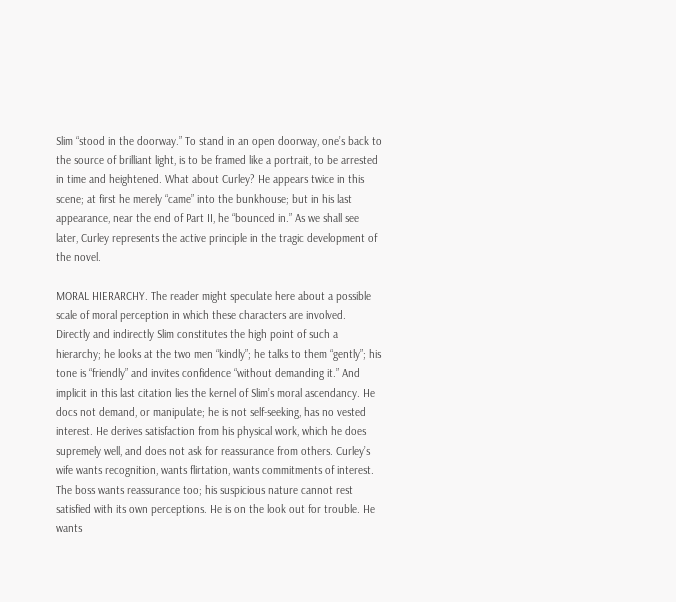Slim “stood in the doorway.” To stand in an open doorway, one’s back to the source of brilliant light, is to be framed like a portrait, to be arrested in time and heightened. What about Curley? He appears twice in this scene; at first he merely “came” into the bunkhouse; but in his last appearance, near the end of Part II, he “bounced in.” As we shall see later, Curley represents the active principle in the tragic development of the novel.

MORAL HIERARCHY. The reader might speculate here about a possible scale of moral perception in which these characters are involved. Directly and indirectly Slim constitutes the high point of such a hierarchy; he looks at the two men “kindly”; he talks to them “gently”; his tone is “friendly” and invites confidence “without demanding it.” And implicit in this last citation lies the kernel of Slim’s moral ascendancy. He docs not demand, or manipulate; he is not self-seeking, has no vested interest. He derives satisfaction from his physical work, which he does supremely well, and does not ask for reassurance from others. Curley’s wife wants recognition, wants flirtation, wants commitments of interest. The boss wants reassurance too; his suspicious nature cannot rest satisfied with its own perceptions. He is on the look out for trouble. He wants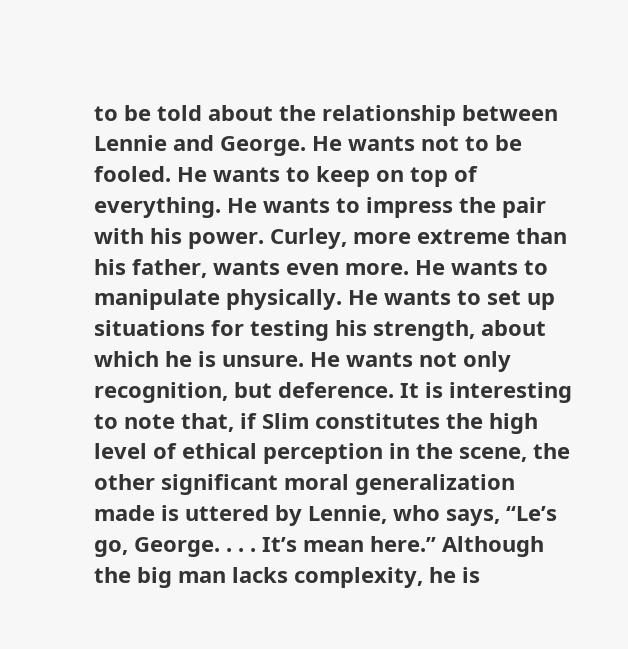to be told about the relationship between Lennie and George. He wants not to be fooled. He wants to keep on top of everything. He wants to impress the pair with his power. Curley, more extreme than his father, wants even more. He wants to manipulate physically. He wants to set up situations for testing his strength, about which he is unsure. He wants not only recognition, but deference. It is interesting to note that, if Slim constitutes the high level of ethical perception in the scene, the other significant moral generalization made is uttered by Lennie, who says, “Le’s go, George. . . . It’s mean here.” Although the big man lacks complexity, he is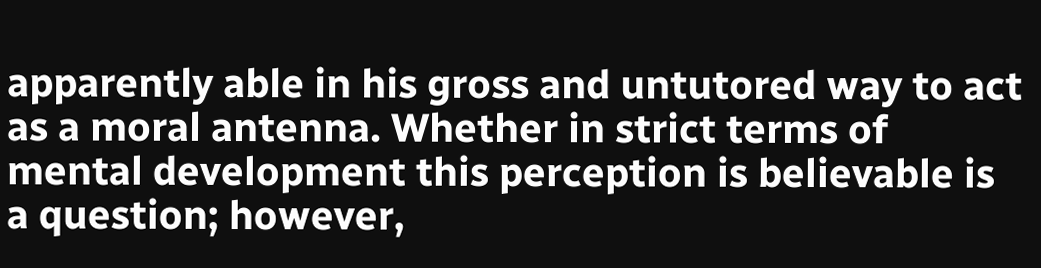apparently able in his gross and untutored way to act as a moral antenna. Whether in strict terms of mental development this perception is believable is a question; however,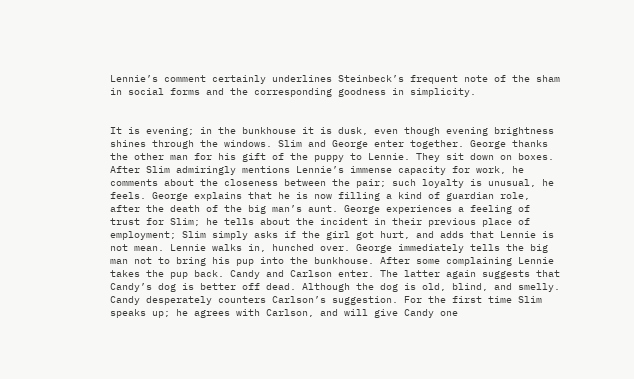Lennie’s comment certainly underlines Steinbeck’s frequent note of the sham in social forms and the corresponding goodness in simplicity.


It is evening; in the bunkhouse it is dusk, even though evening brightness shines through the windows. Slim and George enter together. George thanks the other man for his gift of the puppy to Lennie. They sit down on boxes. After Slim admiringly mentions Lennie’s immense capacity for work, he comments about the closeness between the pair; such loyalty is unusual, he feels. George explains that he is now filling a kind of guardian role, after the death of the big man’s aunt. George experiences a feeling of trust for Slim; he tells about the incident in their previous place of employment; Slim simply asks if the girl got hurt, and adds that Lennie is not mean. Lennie walks in, hunched over. George immediately tells the big man not to bring his pup into the bunkhouse. After some complaining Lennie takes the pup back. Candy and Carlson enter. The latter again suggests that Candy’s dog is better off dead. Although the dog is old, blind, and smelly. Candy desperately counters Carlson’s suggestion. For the first time Slim speaks up; he agrees with Carlson, and will give Candy one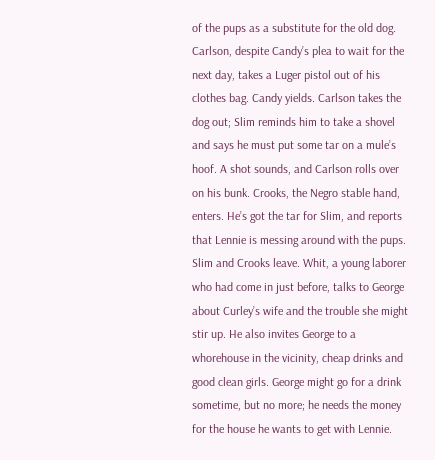of the pups as a substitute for the old dog. Carlson, despite Candy’s plea to wait for the next day, takes a Luger pistol out of his clothes bag. Candy yields. Carlson takes the dog out; Slim reminds him to take a shovel and says he must put some tar on a mule’s hoof. A shot sounds, and Carlson rolls over on his bunk. Crooks, the Negro stable hand, enters. He’s got the tar for Slim, and reports that Lennie is messing around with the pups. Slim and Crooks leave. Whit, a young laborer who had come in just before, talks to George about Curley’s wife and the trouble she might stir up. He also invites George to a whorehouse in the vicinity, cheap drinks and good clean girls. George might go for a drink sometime, but no more; he needs the money for the house he wants to get with Lennie.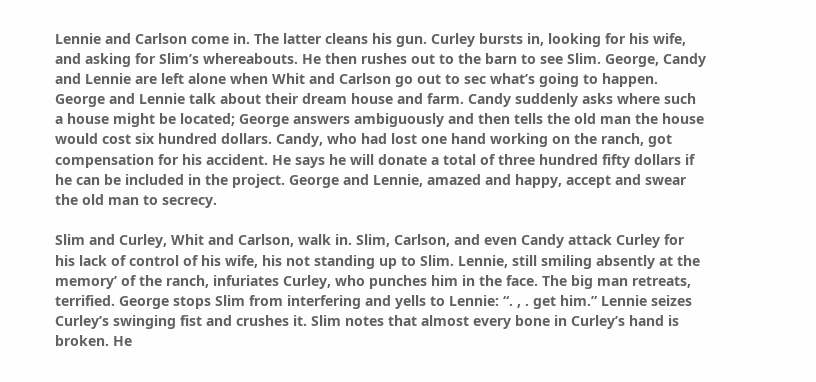Lennie and Carlson come in. The latter cleans his gun. Curley bursts in, looking for his wife, and asking for Slim’s whereabouts. He then rushes out to the barn to see Slim. George, Candy and Lennie are left alone when Whit and Carlson go out to sec what’s going to happen. George and Lennie talk about their dream house and farm. Candy suddenly asks where such a house might be located; George answers ambiguously and then tells the old man the house would cost six hundred dollars. Candy, who had lost one hand working on the ranch, got compensation for his accident. He says he will donate a total of three hundred fifty dollars if he can be included in the project. George and Lennie, amazed and happy, accept and swear the old man to secrecy.

Slim and Curley, Whit and Carlson, walk in. Slim, Carlson, and even Candy attack Curley for his lack of control of his wife, his not standing up to Slim. Lennie, still smiling absently at the memory’ of the ranch, infuriates Curley, who punches him in the face. The big man retreats, terrified. George stops Slim from interfering and yells to Lennie: “. , . get him.” Lennie seizes Curley’s swinging fist and crushes it. Slim notes that almost every bone in Curley’s hand is broken. He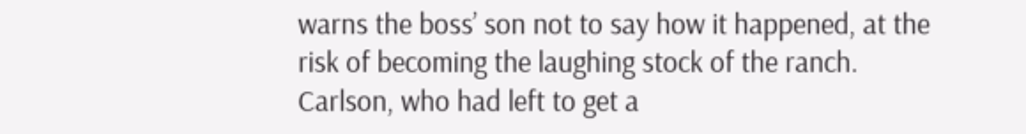warns the boss’ son not to say how it happened, at the risk of becoming the laughing stock of the ranch. Carlson, who had left to get a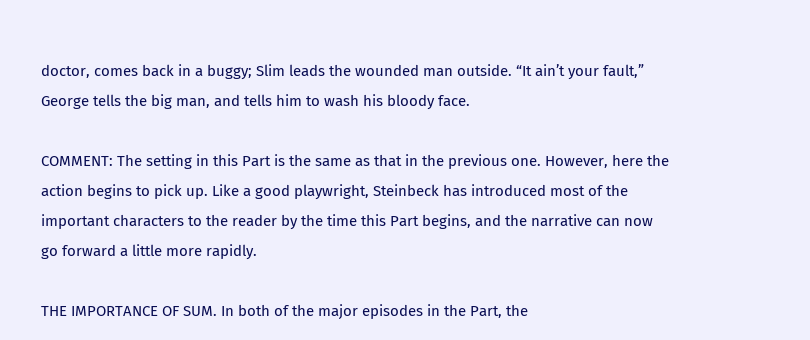doctor, comes back in a buggy; Slim leads the wounded man outside. “It ain’t your fault,” George tells the big man, and tells him to wash his bloody face.

COMMENT: The setting in this Part is the same as that in the previous one. However, here the action begins to pick up. Like a good playwright, Steinbeck has introduced most of the important characters to the reader by the time this Part begins, and the narrative can now go forward a little more rapidly.

THE IMPORTANCE OF SUM. In both of the major episodes in the Part, the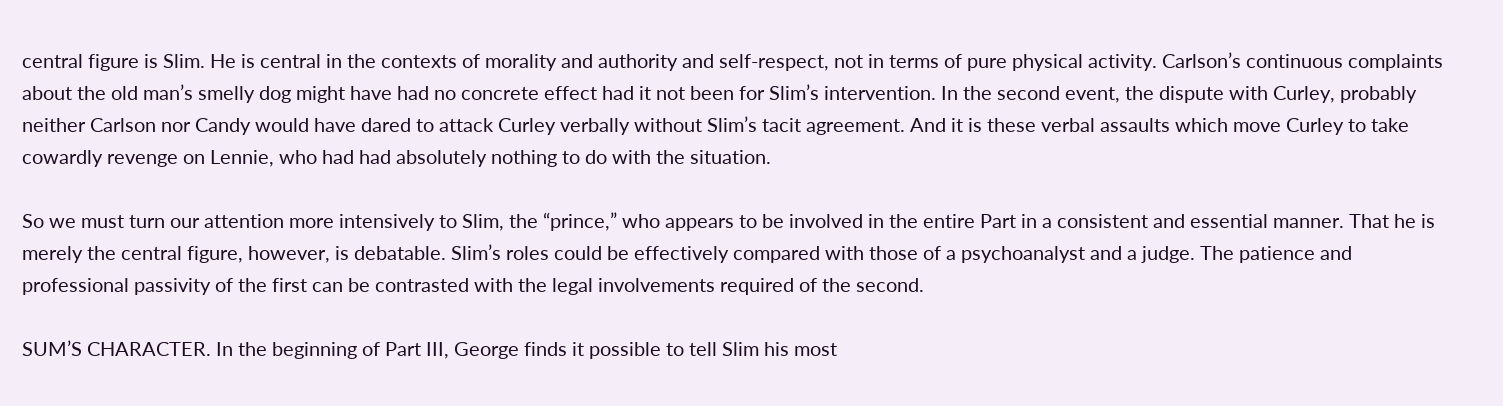central figure is Slim. He is central in the contexts of morality and authority and self-respect, not in terms of pure physical activity. Carlson’s continuous complaints about the old man’s smelly dog might have had no concrete effect had it not been for Slim’s intervention. In the second event, the dispute with Curley, probably neither Carlson nor Candy would have dared to attack Curley verbally without Slim’s tacit agreement. And it is these verbal assaults which move Curley to take cowardly revenge on Lennie, who had had absolutely nothing to do with the situation.

So we must turn our attention more intensively to Slim, the “prince,” who appears to be involved in the entire Part in a consistent and essential manner. That he is merely the central figure, however, is debatable. Slim’s roles could be effectively compared with those of a psychoanalyst and a judge. The patience and professional passivity of the first can be contrasted with the legal involvements required of the second.

SUM’S CHARACTER. In the beginning of Part III, George finds it possible to tell Slim his most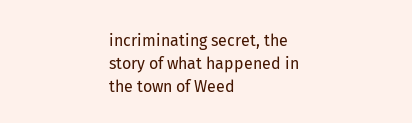incriminating secret, the story of what happened in the town of Weed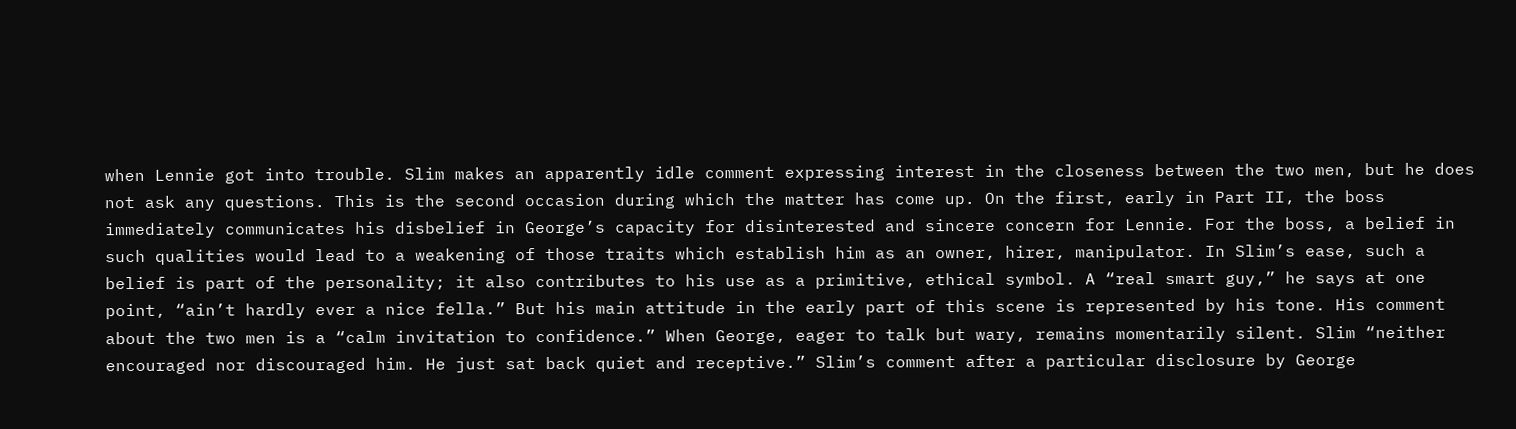when Lennie got into trouble. Slim makes an apparently idle comment expressing interest in the closeness between the two men, but he does not ask any questions. This is the second occasion during which the matter has come up. On the first, early in Part II, the boss immediately communicates his disbelief in George’s capacity for disinterested and sincere concern for Lennie. For the boss, a belief in such qualities would lead to a weakening of those traits which establish him as an owner, hirer, manipulator. In Slim’s ease, such a belief is part of the personality; it also contributes to his use as a primitive, ethical symbol. A “real smart guy,” he says at one point, “ain’t hardly ever a nice fella.” But his main attitude in the early part of this scene is represented by his tone. His comment about the two men is a “calm invitation to confidence.” When George, eager to talk but wary, remains momentarily silent. Slim “neither encouraged nor discouraged him. He just sat back quiet and receptive.” Slim’s comment after a particular disclosure by George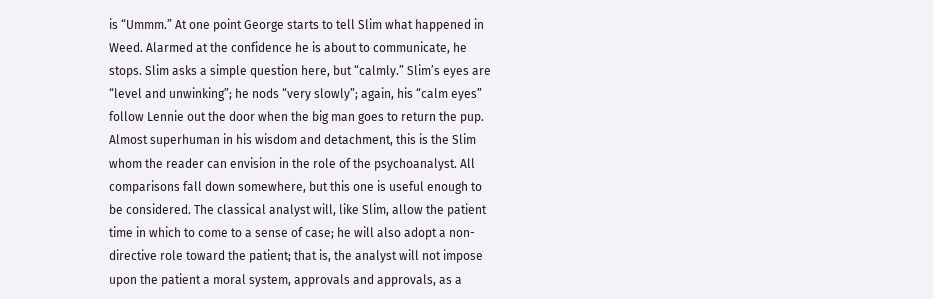is “Ummm.” At one point George starts to tell Slim what happened in Weed. Alarmed at the confidence he is about to communicate, he stops. Slim asks a simple question here, but “calmly.” Slim’s eyes are “level and unwinking”; he nods “very slowly”; again, his “calm eyes” follow Lennie out the door when the big man goes to return the pup. Almost superhuman in his wisdom and detachment, this is the Slim whom the reader can envision in the role of the psychoanalyst. All comparisons fall down somewhere, but this one is useful enough to be considered. The classical analyst will, like Slim, allow the patient time in which to come to a sense of case; he will also adopt a non-directive role toward the patient; that is, the analyst will not impose upon the patient a moral system, approvals and approvals, as a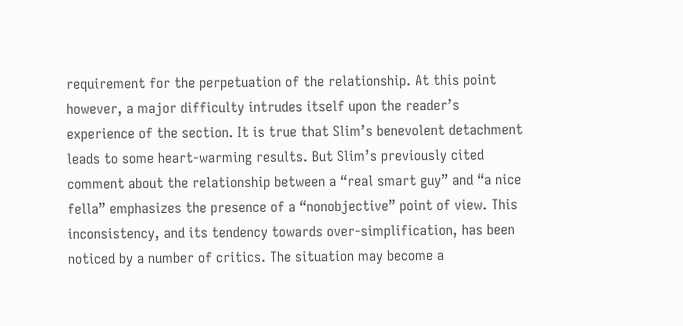requirement for the perpetuation of the relationship. At this point however, a major difficulty intrudes itself upon the reader’s experience of the section. It is true that Slim’s benevolent detachment leads to some heart-warming results. But Slim’s previously cited comment about the relationship between a “real smart guy” and “a nice fella” emphasizes the presence of a “nonobjective” point of view. This inconsistency, and its tendency towards over-simplification, has been noticed by a number of critics. The situation may become a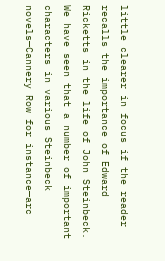little clearer in focus if the reader recalls the importance of Edward Ricketts in the life of John Steinbeck. We have seen that a number of important characters in various Steinbeck novels—Cannery Row for instance—arc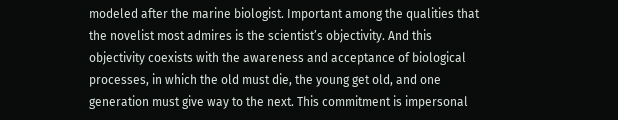modeled after the marine biologist. Important among the qualities that the novelist most admires is the scientist’s objectivity. And this objectivity coexists with the awareness and acceptance of biological processes, in which the old must die, the young get old, and one generation must give way to the next. This commitment is impersonal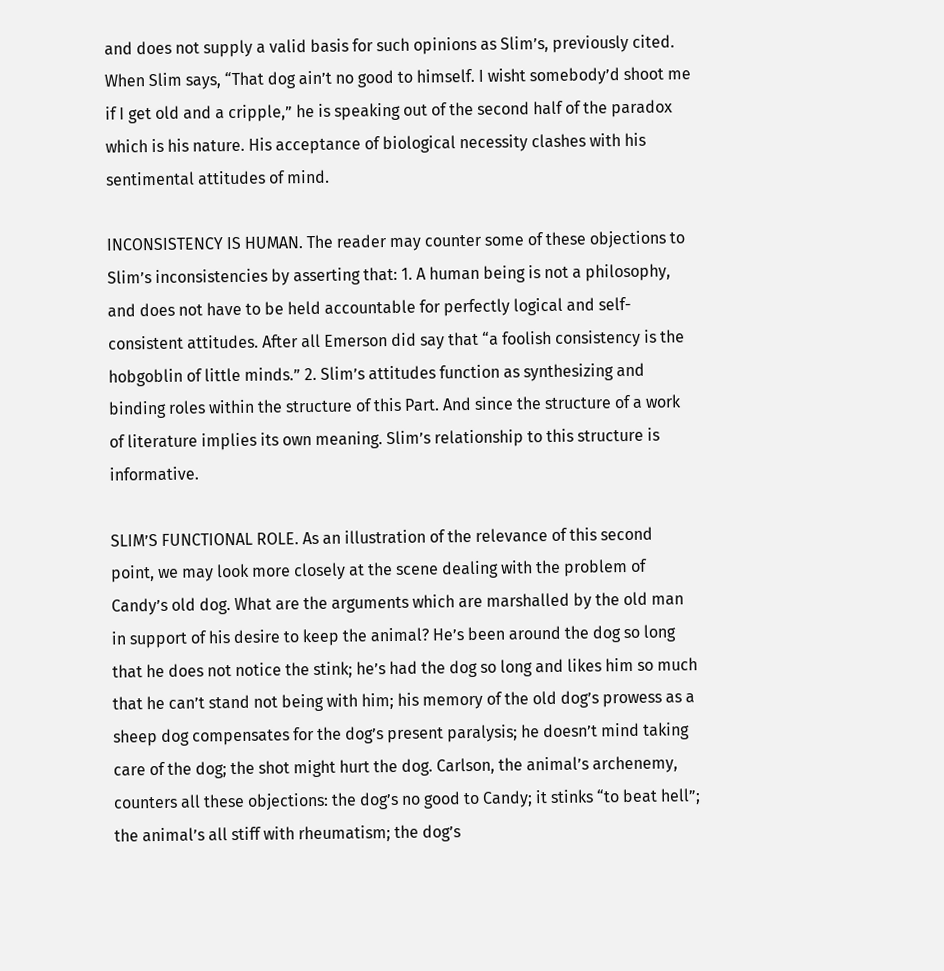and does not supply a valid basis for such opinions as Slim’s, previously cited. When Slim says, “That dog ain’t no good to himself. I wisht somebody’d shoot me if I get old and a cripple,” he is speaking out of the second half of the paradox which is his nature. His acceptance of biological necessity clashes with his sentimental attitudes of mind.

INCONSISTENCY IS HUMAN. The reader may counter some of these objections to Slim’s inconsistencies by asserting that: 1. A human being is not a philosophy, and does not have to be held accountable for perfectly logical and self-consistent attitudes. After all Emerson did say that “a foolish consistency is the hobgoblin of little minds.” 2. Slim’s attitudes function as synthesizing and binding roles within the structure of this Part. And since the structure of a work of literature implies its own meaning. Slim’s relationship to this structure is informative.

SLIM’S FUNCTIONAL ROLE. As an illustration of the relevance of this second point, we may look more closely at the scene dealing with the problem of Candy’s old dog. What are the arguments which are marshalled by the old man in support of his desire to keep the animal? He’s been around the dog so long that he does not notice the stink; he’s had the dog so long and likes him so much that he can’t stand not being with him; his memory of the old dog’s prowess as a sheep dog compensates for the dog’s present paralysis; he doesn’t mind taking care of the dog; the shot might hurt the dog. Carlson, the animal’s archenemy, counters all these objections: the dog’s no good to Candy; it stinks “to beat hell”; the animal’s all stiff with rheumatism; the dog’s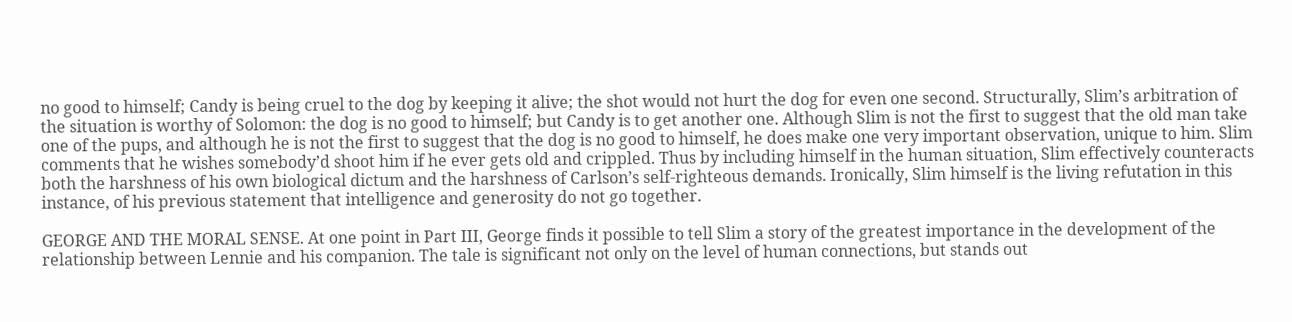no good to himself; Candy is being cruel to the dog by keeping it alive; the shot would not hurt the dog for even one second. Structurally, Slim’s arbitration of the situation is worthy of Solomon: the dog is no good to himself; but Candy is to get another one. Although Slim is not the first to suggest that the old man take one of the pups, and although he is not the first to suggest that the dog is no good to himself, he does make one very important observation, unique to him. Slim comments that he wishes somebody’d shoot him if he ever gets old and crippled. Thus by including himself in the human situation, Slim effectively counteracts both the harshness of his own biological dictum and the harshness of Carlson’s self-righteous demands. Ironically, Slim himself is the living refutation in this instance, of his previous statement that intelligence and generosity do not go together.

GEORGE AND THE MORAL SENSE. At one point in Part III, George finds it possible to tell Slim a story of the greatest importance in the development of the relationship between Lennie and his companion. The tale is significant not only on the level of human connections, but stands out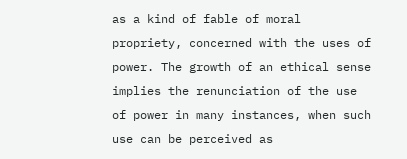as a kind of fable of moral propriety, concerned with the uses of power. The growth of an ethical sense implies the renunciation of the use of power in many instances, when such use can be perceived as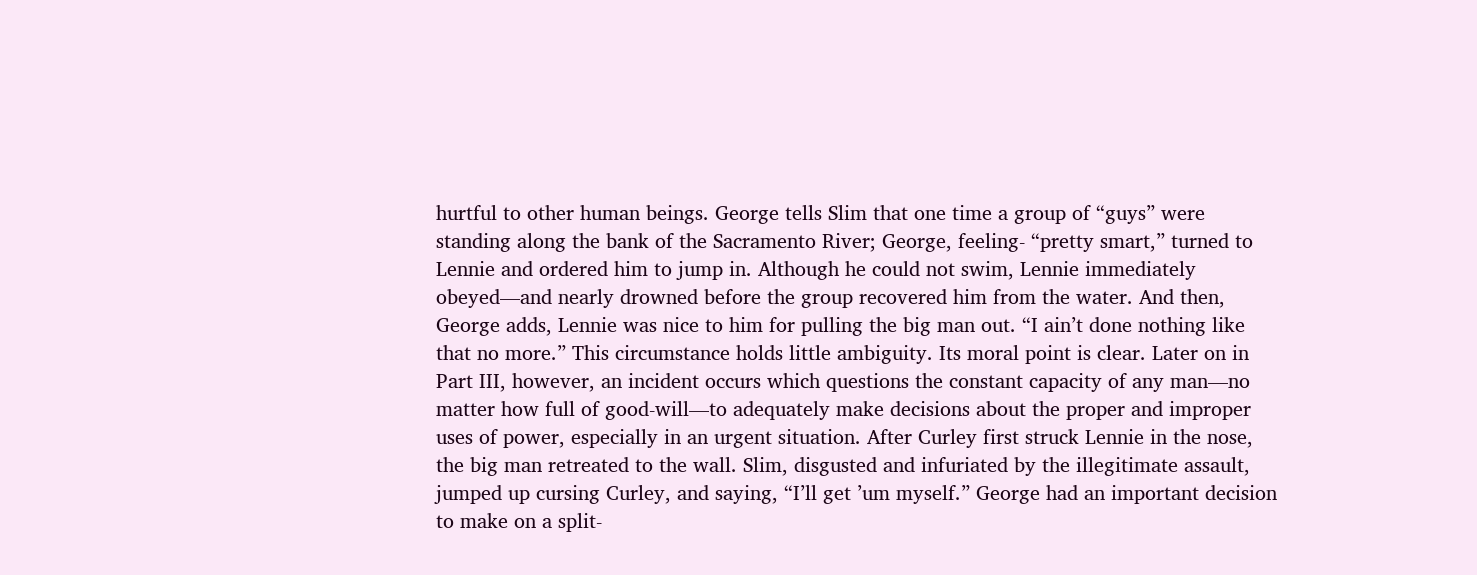hurtful to other human beings. George tells Slim that one time a group of “guys” were standing along the bank of the Sacramento River; George, feeling- “pretty smart,” turned to Lennie and ordered him to jump in. Although he could not swim, Lennie immediately obeyed—and nearly drowned before the group recovered him from the water. And then, George adds, Lennie was nice to him for pulling the big man out. “I ain’t done nothing like that no more.” This circumstance holds little ambiguity. Its moral point is clear. Later on in Part III, however, an incident occurs which questions the constant capacity of any man—no matter how full of good-will—to adequately make decisions about the proper and improper uses of power, especially in an urgent situation. After Curley first struck Lennie in the nose, the big man retreated to the wall. Slim, disgusted and infuriated by the illegitimate assault, jumped up cursing Curley, and saying, “I’ll get ’um myself.” George had an important decision to make on a split-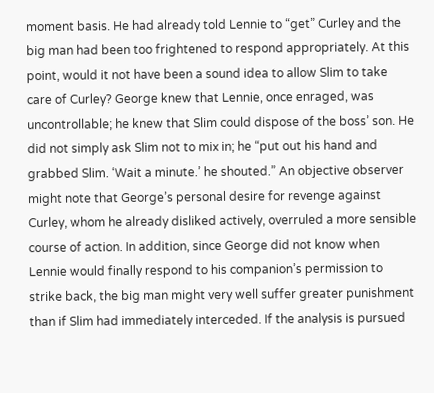moment basis. He had already told Lennie to “get” Curley and the big man had been too frightened to respond appropriately. At this point, would it not have been a sound idea to allow Slim to take care of Curley? George knew that Lennie, once enraged, was uncontrollable; he knew that Slim could dispose of the boss’ son. He did not simply ask Slim not to mix in; he “put out his hand and grabbed Slim. ‘Wait a minute.’ he shouted.” An objective observer might note that George’s personal desire for revenge against Curley, whom he already disliked actively, overruled a more sensible course of action. In addition, since George did not know when Lennie would finally respond to his companion’s permission to strike back, the big man might very well suffer greater punishment than if Slim had immediately interceded. If the analysis is pursued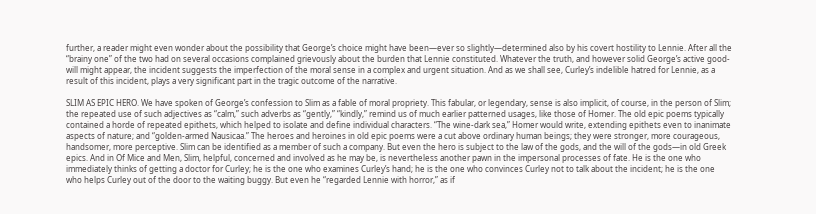further, a reader might even wonder about the possibility that George’s choice might have been—ever so slightly—determined also by his covert hostility to Lennie. After all the “brainy one” of the two had on several occasions complained grievously about the burden that Lennie constituted. Whatever the truth, and however solid George’s active good-will might appear, the incident suggests the imperfection of the moral sense in a complex and urgent situation. And as we shall see, Curley’s indelible hatred for Lennie, as a result of this incident, plays a very significant part in the tragic outcome of the narrative.

SLIM AS EPIC HERO. We have spoken of George’s confession to Slim as a fable of moral propriety. This fabular, or legendary, sense is also implicit, of course, in the person of Slim; the repeated use of such adjectives as “calm,” such adverbs as “gently,” “kindly,” remind us of much earlier patterned usages, like those of Homer. The old epic poems typically contained a horde of repeated epithets, which helped to isolate and define individual characters. “The wine-dark sea,” Homer would write, extending epithets even to inanimate aspects of nature; and “golden-armed Nausicaa.” The heroes and heroines in old epic poems were a cut above ordinary human beings; they were stronger, more courageous, handsomer, more perceptive. Slim can be identified as a member of such a company. But even the hero is subject to the law of the gods, and the will of the gods—in old Greek epics. And in Of Mice and Men, Slim, helpful, concerned and involved as he may be, is nevertheless another pawn in the impersonal processes of fate. He is the one who immediately thinks of getting a doctor for Curley; he is the one who examines Curley’s hand; he is the one who convinces Curley not to talk about the incident; he is the one who helps Curley out of the door to the waiting buggy. But even he “regarded Lennie with horror,” as if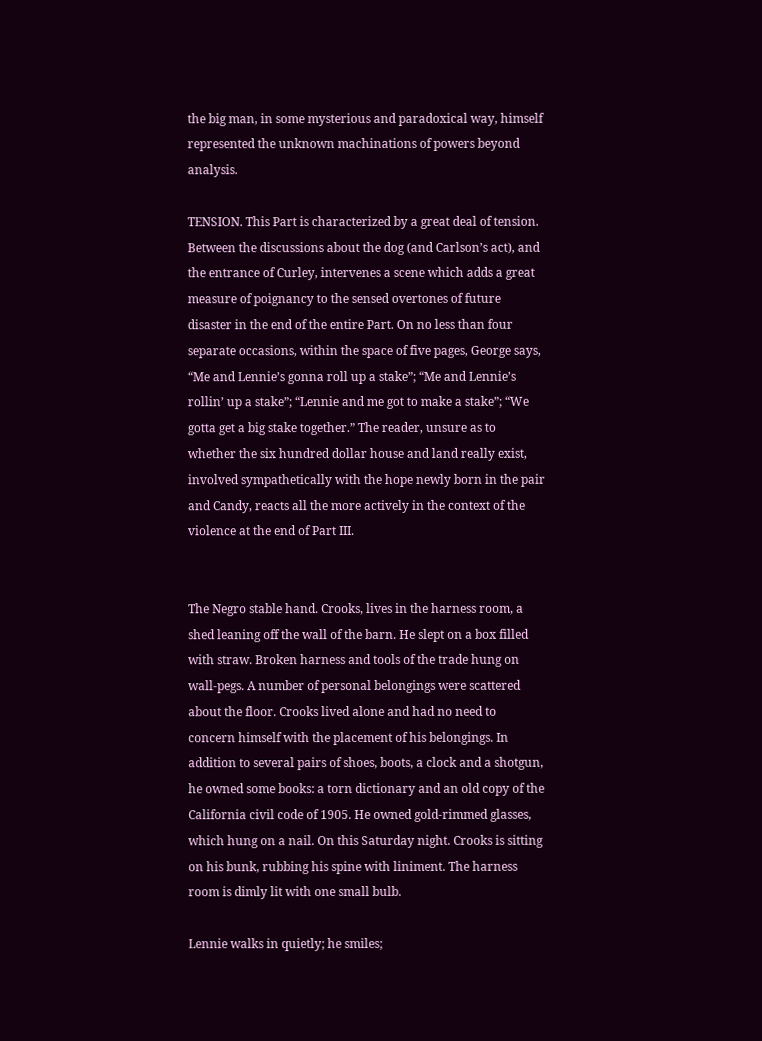the big man, in some mysterious and paradoxical way, himself represented the unknown machinations of powers beyond analysis.

TENSION. This Part is characterized by a great deal of tension. Between the discussions about the dog (and Carlson’s act), and the entrance of Curley, intervenes a scene which adds a great measure of poignancy to the sensed overtones of future disaster in the end of the entire Part. On no less than four separate occasions, within the space of five pages, George says, “Me and Lennie’s gonna roll up a stake”; “Me and Lennie’s rollin’ up a stake”; “Lennie and me got to make a stake”; “We gotta get a big stake together.” The reader, unsure as to whether the six hundred dollar house and land really exist, involved sympathetically with the hope newly born in the pair and Candy, reacts all the more actively in the context of the violence at the end of Part III.


The Negro stable hand. Crooks, lives in the harness room, a shed leaning off the wall of the barn. He slept on a box filled with straw. Broken harness and tools of the trade hung on wall-pegs. A number of personal belongings were scattered about the floor. Crooks lived alone and had no need to concern himself with the placement of his belongings. In addition to several pairs of shoes, boots, a clock and a shotgun, he owned some books: a torn dictionary and an old copy of the California civil code of 1905. He owned gold-rimmed glasses, which hung on a nail. On this Saturday night. Crooks is sitting on his bunk, rubbing his spine with liniment. The harness room is dimly lit with one small bulb.

Lennie walks in quietly; he smiles;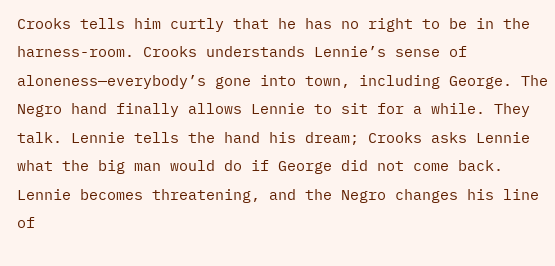Crooks tells him curtly that he has no right to be in the harness-room. Crooks understands Lennie’s sense of aloneness—everybody’s gone into town, including George. The Negro hand finally allows Lennie to sit for a while. They talk. Lennie tells the hand his dream; Crooks asks Lennie what the big man would do if George did not come back. Lennie becomes threatening, and the Negro changes his line of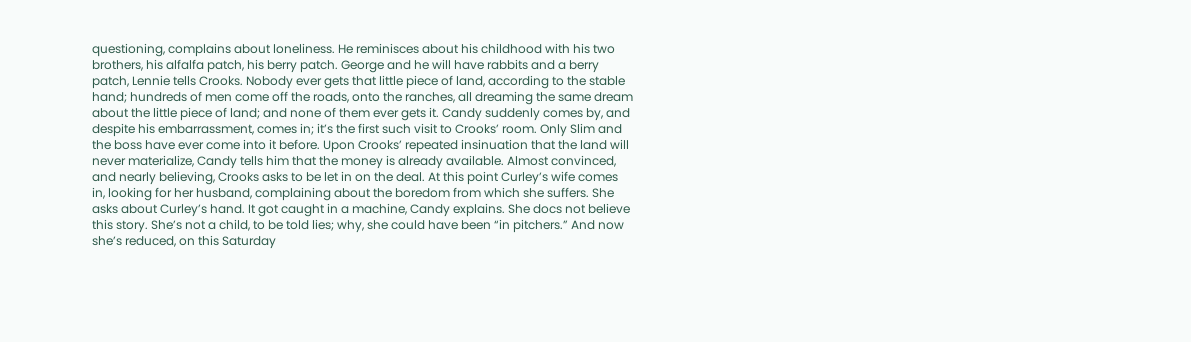questioning, complains about loneliness. He reminisces about his childhood with his two brothers, his alfalfa patch, his berry patch. George and he will have rabbits and a berry patch, Lennie tells Crooks. Nobody ever gets that little piece of land, according to the stable hand; hundreds of men come off the roads, onto the ranches, all dreaming the same dream about the little piece of land; and none of them ever gets it. Candy suddenly comes by, and despite his embarrassment, comes in; it’s the first such visit to Crooks’ room. Only Slim and the boss have ever come into it before. Upon Crooks’ repeated insinuation that the land will never materialize, Candy tells him that the money is already available. Almost convinced, and nearly believing, Crooks asks to be let in on the deal. At this point Curley’s wife comes in, looking for her husband, complaining about the boredom from which she suffers. She asks about Curley’s hand. It got caught in a machine, Candy explains. She docs not believe this story. She’s not a child, to be told lies; why, she could have been “in pitchers.” And now she’s reduced, on this Saturday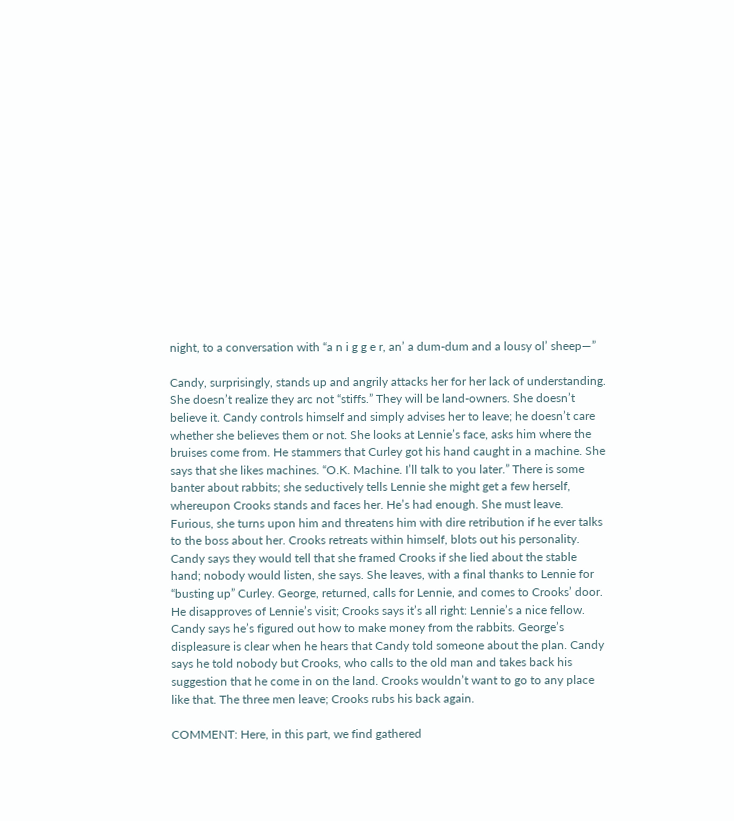night, to a conversation with “a n i g g e r, an’ a dum-dum and a lousy ol’ sheep—”

Candy, surprisingly, stands up and angrily attacks her for her lack of understanding. She doesn’t realize they arc not “stiffs.” They will be land-owners. She doesn’t believe it. Candy controls himself and simply advises her to leave; he doesn’t care whether she believes them or not. She looks at Lennie’s face, asks him where the bruises come from. He stammers that Curley got his hand caught in a machine. She says that she likes machines. “O.K. Machine. I’ll talk to you later.” There is some banter about rabbits; she seductively tells Lennie she might get a few herself, whereupon Crooks stands and faces her. He’s had enough. She must leave. Furious, she turns upon him and threatens him with dire retribution if he ever talks to the boss about her. Crooks retreats within himself, blots out his personality. Candy says they would tell that she framed Crooks if she lied about the stable hand; nobody would listen, she says. She leaves, with a final thanks to Lennie for “busting up” Curley. George, returned, calls for Lennie, and comes to Crooks’ door. He disapproves of Lennie’s visit; Crooks says it’s all right: Lennie’s a nice fellow. Candy says he’s figured out how to make money from the rabbits. George’s displeasure is clear when he hears that Candy told someone about the plan. Candy says he told nobody but Crooks, who calls to the old man and takes back his suggestion that he come in on the land. Crooks wouldn’t want to go to any place like that. The three men leave; Crooks rubs his back again.

COMMENT: Here, in this part, we find gathered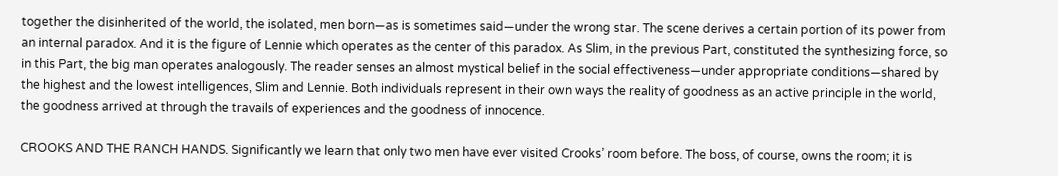together the disinherited of the world, the isolated, men born—as is sometimes said—under the wrong star. The scene derives a certain portion of its power from an internal paradox. And it is the figure of Lennie which operates as the center of this paradox. As Slim, in the previous Part, constituted the synthesizing force, so in this Part, the big man operates analogously. The reader senses an almost mystical belief in the social effectiveness—under appropriate conditions—shared by the highest and the lowest intelligences, Slim and Lennie. Both individuals represent in their own ways the reality of goodness as an active principle in the world, the goodness arrived at through the travails of experiences and the goodness of innocence.

CROOKS AND THE RANCH HANDS. Significantly we learn that only two men have ever visited Crooks’ room before. The boss, of course, owns the room; it is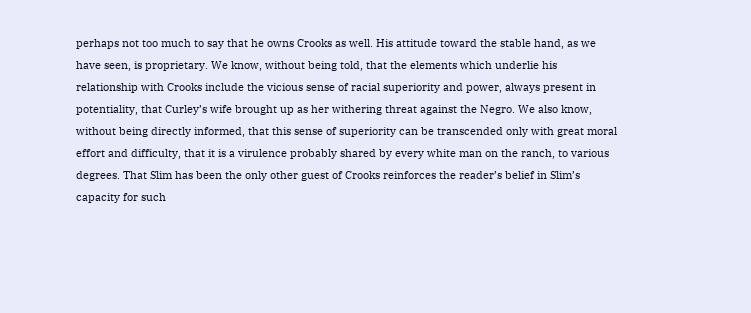perhaps not too much to say that he owns Crooks as well. His attitude toward the stable hand, as we have seen, is proprietary. We know, without being told, that the elements which underlie his relationship with Crooks include the vicious sense of racial superiority and power, always present in potentiality, that Curley’s wife brought up as her withering threat against the Negro. We also know, without being directly informed, that this sense of superiority can be transcended only with great moral effort and difficulty, that it is a virulence probably shared by every white man on the ranch, to various degrees. That Slim has been the only other guest of Crooks reinforces the reader’s belief in Slim’s capacity for such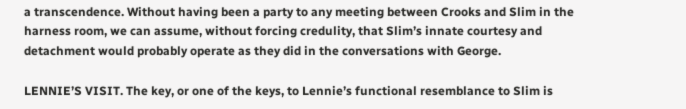a transcendence. Without having been a party to any meeting between Crooks and Slim in the harness room, we can assume, without forcing credulity, that Slim’s innate courtesy and detachment would probably operate as they did in the conversations with George.

LENNIE’S VISIT. The key, or one of the keys, to Lennie’s functional resemblance to Slim is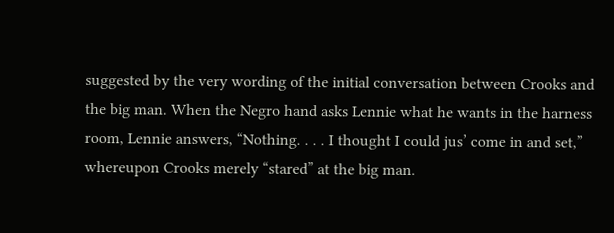suggested by the very wording of the initial conversation between Crooks and the big man. When the Negro hand asks Lennie what he wants in the harness room, Lennie answers, “Nothing. . . . I thought I could jus’ come in and set,” whereupon Crooks merely “stared” at the big man.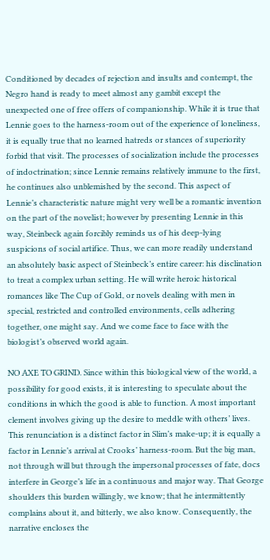Conditioned by decades of rejection and insults and contempt, the Negro hand is ready to meet almost any gambit except the unexpected one of free offers of companionship. While it is true that Lennie goes to the harness-room out of the experience of loneliness, it is equally true that no learned hatreds or stances of superiority forbid that visit. The processes of socialization include the processes of indoctrination; since Lennie remains relatively immune to the first, he continues also unblemished by the second. This aspect of Lennie’s characteristic nature might very well be a romantic invention on the part of the novelist; however by presenting Lennie in this way, Steinbeck again forcibly reminds us of his deep-lying suspicions of social artifice. Thus, we can more readily understand an absolutely basic aspect of Steinbeck’s entire career: his disclination to treat a complex urban setting. He will write heroic historical romances like The Cup of Gold, or novels dealing with men in special, restricted and controlled environments, cells adhering together, one might say. And we come face to face with the biologist’s observed world again.

NO AXE TO GRIND. Since within this biological view of the world, a possibility for good exists, it is interesting to speculate about the conditions in which the good is able to function. A most important clement involves giving up the desire to meddle with others’ lives. This renunciation is a distinct factor in Slim’s make-up; it is equally a factor in Lennie’s arrival at Crooks’ harness-room. But the big man, not through will but through the impersonal processes of fate, docs interfere in George’s life in a continuous and major way. That George shoulders this burden willingly, we know; that he intermittently complains about it, and bitterly, we also know. Consequently, the narrative encloses the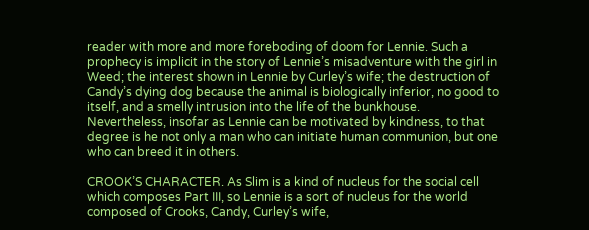reader with more and more foreboding of doom for Lennie. Such a prophecy is implicit in the story of Lennie’s misadventure with the girl in Weed; the interest shown in Lennie by Curley’s wife; the destruction of Candy’s dying dog because the animal is biologically inferior, no good to itself, and a smelly intrusion into the life of the bunkhouse. Nevertheless, insofar as Lennie can be motivated by kindness, to that degree is he not only a man who can initiate human communion, but one who can breed it in others.

CROOK’S CHARACTER. As Slim is a kind of nucleus for the social cell which composes Part III, so Lennie is a sort of nucleus for the world composed of Crooks, Candy, Curley’s wife,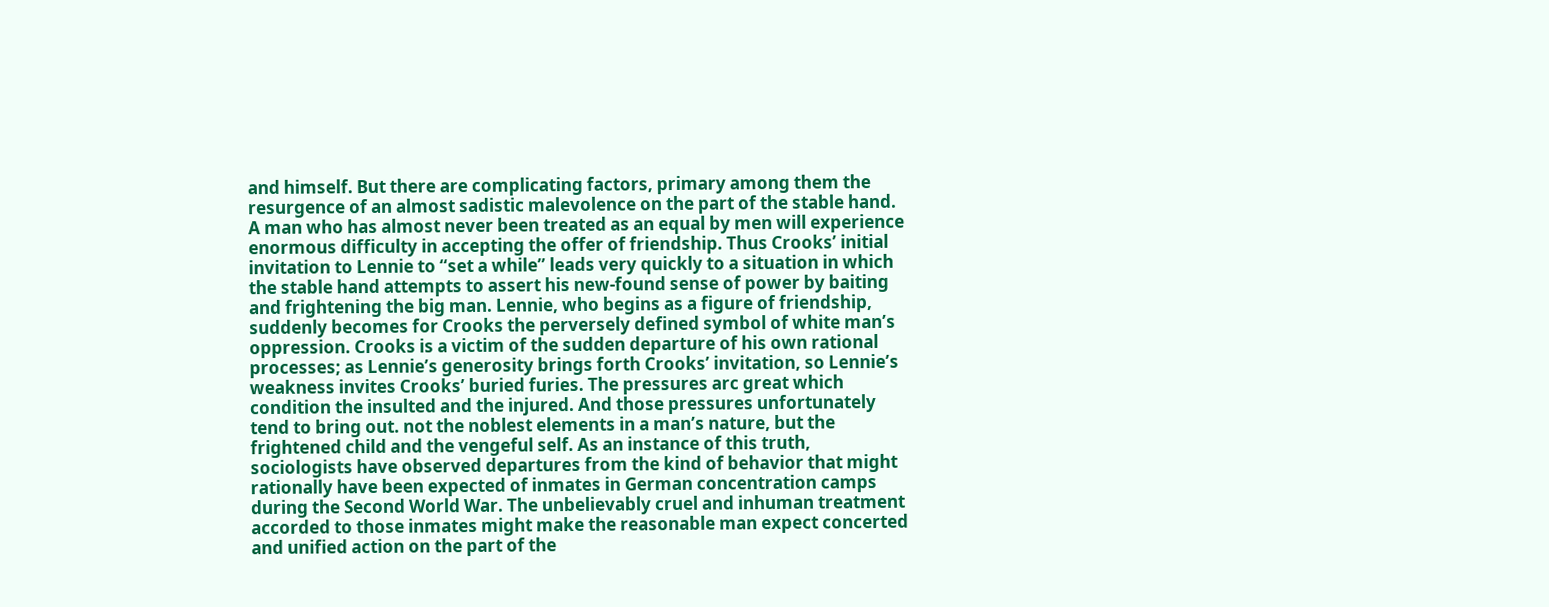and himself. But there are complicating factors, primary among them the resurgence of an almost sadistic malevolence on the part of the stable hand. A man who has almost never been treated as an equal by men will experience enormous difficulty in accepting the offer of friendship. Thus Crooks’ initial invitation to Lennie to “set a while” leads very quickly to a situation in which the stable hand attempts to assert his new-found sense of power by baiting and frightening the big man. Lennie, who begins as a figure of friendship, suddenly becomes for Crooks the perversely defined symbol of white man’s oppression. Crooks is a victim of the sudden departure of his own rational processes; as Lennie’s generosity brings forth Crooks’ invitation, so Lennie’s weakness invites Crooks’ buried furies. The pressures arc great which condition the insulted and the injured. And those pressures unfortunately tend to bring out. not the noblest elements in a man’s nature, but the frightened child and the vengeful self. As an instance of this truth, sociologists have observed departures from the kind of behavior that might rationally have been expected of inmates in German concentration camps during the Second World War. The unbelievably cruel and inhuman treatment accorded to those inmates might make the reasonable man expect concerted and unified action on the part of the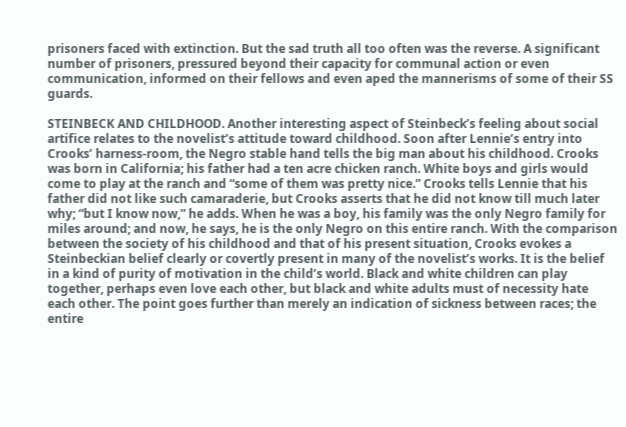prisoners faced with extinction. But the sad truth all too often was the reverse. A significant number of prisoners, pressured beyond their capacity for communal action or even communication, informed on their fellows and even aped the mannerisms of some of their SS guards.

STEINBECK AND CHILDHOOD. Another interesting aspect of Steinbeck’s feeling about social artifice relates to the novelist’s attitude toward childhood. Soon after Lennie’s entry into Crooks’ harness-room, the Negro stable hand tells the big man about his childhood. Crooks was born in California; his father had a ten acre chicken ranch. White boys and girls would come to play at the ranch and “some of them was pretty nice.” Crooks tells Lennie that his father did not like such camaraderie, but Crooks asserts that he did not know till much later why; “but I know now,” he adds. When he was a boy, his family was the only Negro family for miles around; and now, he says, he is the only Negro on this entire ranch. With the comparison between the society of his childhood and that of his present situation, Crooks evokes a Steinbeckian belief clearly or covertly present in many of the novelist’s works. It is the belief in a kind of purity of motivation in the child’s world. Black and white children can play together, perhaps even love each other, but black and white adults must of necessity hate each other. The point goes further than merely an indication of sickness between races; the entire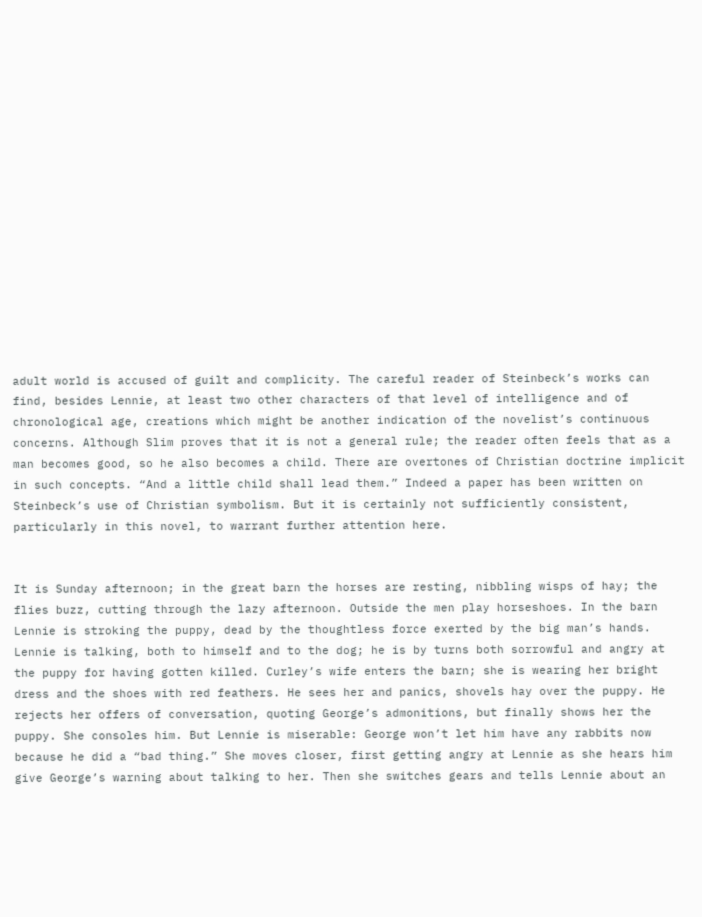adult world is accused of guilt and complicity. The careful reader of Steinbeck’s works can find, besides Lennie, at least two other characters of that level of intelligence and of chronological age, creations which might be another indication of the novelist’s continuous concerns. Although Slim proves that it is not a general rule; the reader often feels that as a man becomes good, so he also becomes a child. There are overtones of Christian doctrine implicit in such concepts. “And a little child shall lead them.” Indeed a paper has been written on Steinbeck’s use of Christian symbolism. But it is certainly not sufficiently consistent, particularly in this novel, to warrant further attention here.


It is Sunday afternoon; in the great barn the horses are resting, nibbling wisps of hay; the flies buzz, cutting through the lazy afternoon. Outside the men play horseshoes. In the barn Lennie is stroking the puppy, dead by the thoughtless force exerted by the big man’s hands. Lennie is talking, both to himself and to the dog; he is by turns both sorrowful and angry at the puppy for having gotten killed. Curley’s wife enters the barn; she is wearing her bright dress and the shoes with red feathers. He sees her and panics, shovels hay over the puppy. He rejects her offers of conversation, quoting George’s admonitions, but finally shows her the puppy. She consoles him. But Lennie is miserable: George won’t let him have any rabbits now because he did a “bad thing.” She moves closer, first getting angry at Lennie as she hears him give George’s warning about talking to her. Then she switches gears and tells Lennie about an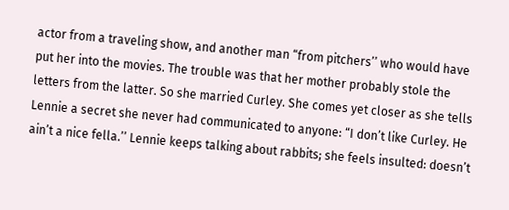actor from a traveling show, and another man “from pitchers’’ who would have put her into the movies. The trouble was that her mother probably stole the letters from the latter. So she married Curley. She comes yet closer as she tells Lennie a secret she never had communicated to anyone: “I don’t like Curley. He ain’t a nice fella.’’ Lennie keeps talking about rabbits; she feels insulted: doesn’t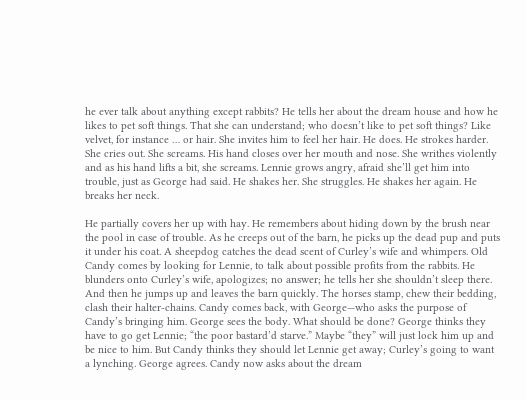he ever talk about anything except rabbits? He tells her about the dream house and how he likes to pet soft things. That she can understand; who doesn’t like to pet soft things? Like velvet, for instance … or hair. She invites him to feel her hair. He does. He strokes harder. She cries out. She screams. His hand closes over her mouth and nose. She writhes violently and as his hand lifts a bit, she screams. Lennie grows angry, afraid she’ll get him into trouble, just as George had said. He shakes her. She struggles. He shakes her again. He breaks her neck.

He partially covers her up with hay. He remembers about hiding down by the brush near the pool in case of trouble. As he creeps out of the barn, he picks up the dead pup and puts it under his coat. A sheepdog catches the dead scent of Curley’s wife and whimpers. Old Candy comes by looking for Lennie, to talk about possible profits from the rabbits. He blunders onto Curley’s wife, apologizes; no answer; he tells her she shouldn’t sleep there. And then he jumps up and leaves the barn quickly. The horses stamp, chew their bedding, clash their halter-chains. Candy comes back, with George—who asks the purpose of Candy’s bringing him. George sees the body. What should be done? George thinks they have to go get Lennie; “the poor bastard’d starve.” Maybe “they” will just lock him up and be nice to him. But Candy thinks they should let Lennie get away; Curley’s going to want a lynching. George agrees. Candy now asks about the dream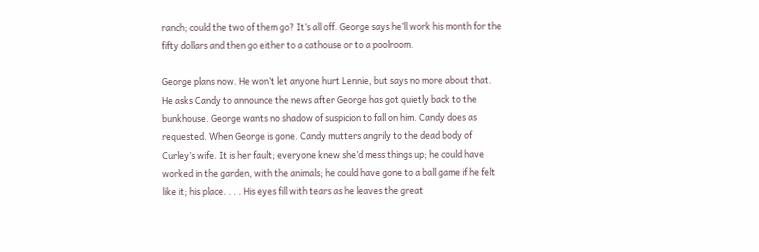ranch; could the two of them go? It’s all off. George says he’ll work his month for the fifty dollars and then go either to a cathouse or to a poolroom.

George plans now. He won’t let anyone hurt Lennie, but says no more about that. He asks Candy to announce the news after George has got quietly back to the bunkhouse. George wants no shadow of suspicion to fall on him. Candy does as requested. When George is gone. Candy mutters angrily to the dead body of Curley’s wife. It is her fault; everyone knew she’d mess things up; he could have worked in the garden, with the animals; he could have gone to a ball game if he felt like it; his place. . . . His eyes fill with tears as he leaves the great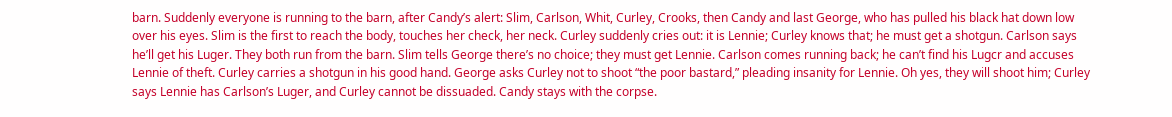barn. Suddenly everyone is running to the barn, after Candy’s alert: Slim, Carlson, Whit, Curley, Crooks, then Candy and last George, who has pulled his black hat down low over his eyes. Slim is the first to reach the body, touches her check, her neck. Curley suddenly cries out: it is Lennie; Curley knows that; he must get a shotgun. Carlson says he’ll get his Luger. They both run from the barn. Slim tells George there’s no choice; they must get Lennie. Carlson comes running back; he can’t find his Lugcr and accuses Lennie of theft. Curley carries a shotgun in his good hand. George asks Curley not to shoot “the poor bastard,” pleading insanity for Lennie. Oh yes, they will shoot him; Curley says Lennie has Carlson’s Luger, and Curley cannot be dissuaded. Candy stays with the corpse.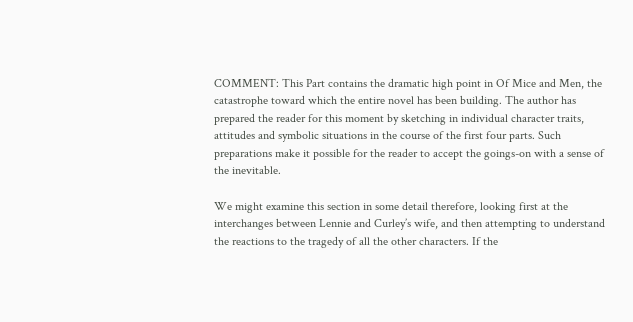COMMENT: This Part contains the dramatic high point in Of Mice and Men, the catastrophe toward which the entire novel has been building. The author has prepared the reader for this moment by sketching in individual character traits, attitudes and symbolic situations in the course of the first four parts. Such preparations make it possible for the reader to accept the goings-on with a sense of the inevitable.

We might examine this section in some detail therefore, looking first at the interchanges between Lennie and Curley’s wife, and then attempting to understand the reactions to the tragedy of all the other characters. If the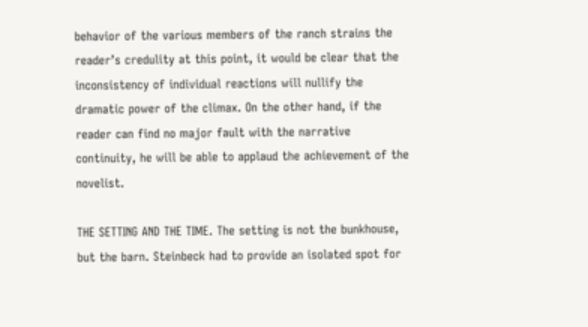behavior of the various members of the ranch strains the reader’s credulity at this point, it would be clear that the inconsistency of individual reactions will nullify the dramatic power of the climax. On the other hand, if the reader can find no major fault with the narrative continuity, he will be able to applaud the achievement of the novelist.

THE SETTING AND THE TIME. The setting is not the bunkhouse, but the barn. Steinbeck had to provide an isolated spot for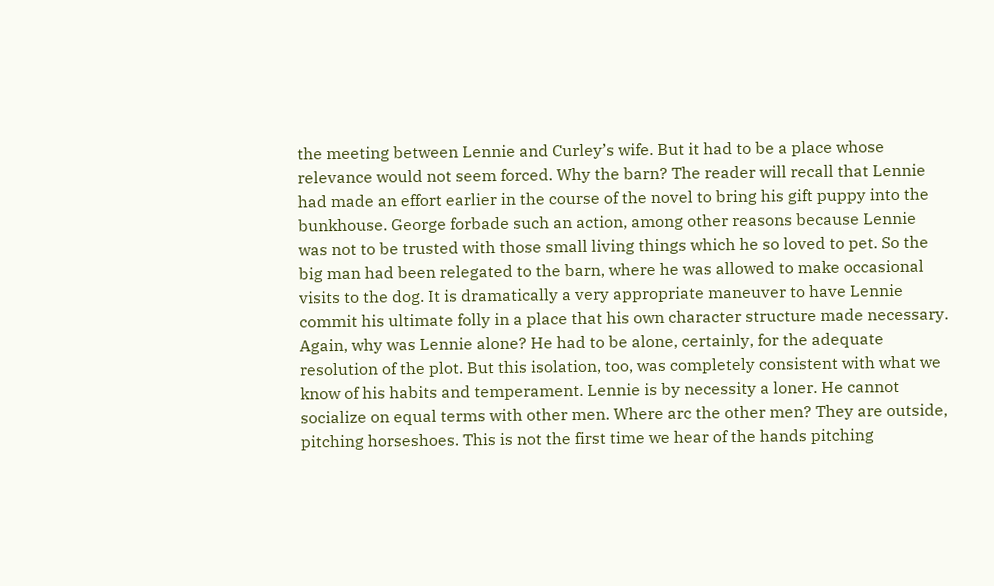the meeting between Lennie and Curley’s wife. But it had to be a place whose relevance would not seem forced. Why the barn? The reader will recall that Lennie had made an effort earlier in the course of the novel to bring his gift puppy into the bunkhouse. George forbade such an action, among other reasons because Lennie was not to be trusted with those small living things which he so loved to pet. So the big man had been relegated to the barn, where he was allowed to make occasional visits to the dog. It is dramatically a very appropriate maneuver to have Lennie commit his ultimate folly in a place that his own character structure made necessary. Again, why was Lennie alone? He had to be alone, certainly, for the adequate resolution of the plot. But this isolation, too, was completely consistent with what we know of his habits and temperament. Lennie is by necessity a loner. He cannot socialize on equal terms with other men. Where arc the other men? They are outside, pitching horseshoes. This is not the first time we hear of the hands pitching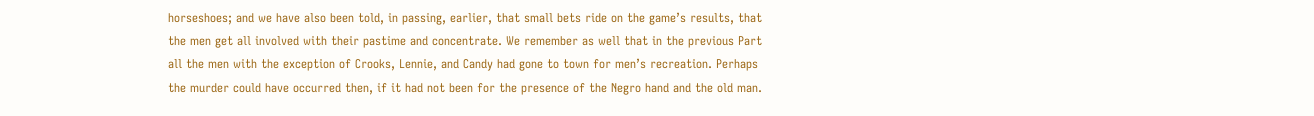horseshoes; and we have also been told, in passing, earlier, that small bets ride on the game’s results, that the men get all involved with their pastime and concentrate. We remember as well that in the previous Part all the men with the exception of Crooks, Lennie, and Candy had gone to town for men’s recreation. Perhaps the murder could have occurred then, if it had not been for the presence of the Negro hand and the old man.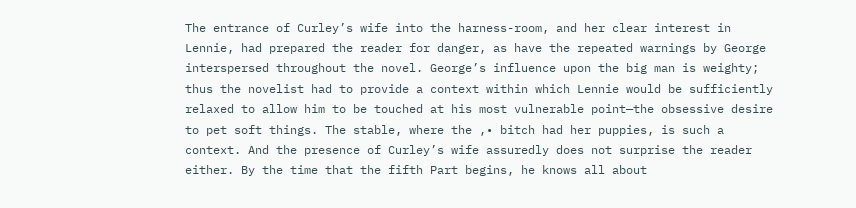The entrance of Curley’s wife into the harness-room, and her clear interest in Lennie, had prepared the reader for danger, as have the repeated warnings by George interspersed throughout the novel. George’s influence upon the big man is weighty; thus the novelist had to provide a context within which Lennie would be sufficiently relaxed to allow him to be touched at his most vulnerable point—the obsessive desire to pet soft things. The stable, where the ,• bitch had her puppies, is such a context. And the presence of Curley’s wife assuredly does not surprise the reader either. By the time that the fifth Part begins, he knows all about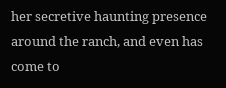her secretive haunting presence around the ranch, and even has come to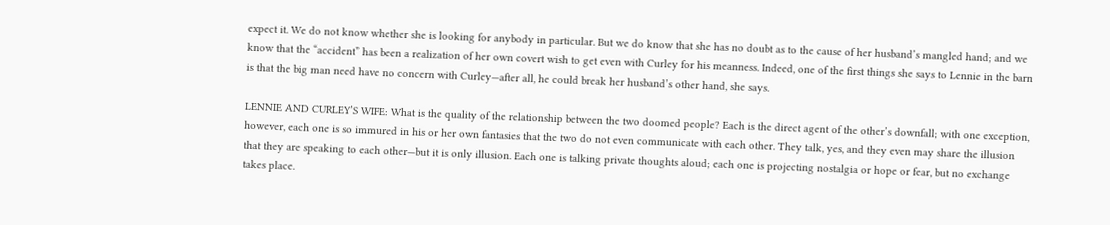expect it. We do not know whether she is looking for anybody in particular. But we do know that she has no doubt as to the cause of her husband’s mangled hand; and we know that the “accident” has been a realization of her own covert wish to get even with Curley for his meanness. Indeed, one of the first things she says to Lennie in the barn is that the big man need have no concern with Curley—after all, he could break her husband’s other hand, she says.

LENNIE AND CURLEY’S WIFE: What is the quality of the relationship between the two doomed people? Each is the direct agent of the other’s downfall; with one exception, however, each one is so immured in his or her own fantasies that the two do not even communicate with each other. They talk, yes, and they even may share the illusion that they are speaking to each other—but it is only illusion. Each one is talking private thoughts aloud; each one is projecting nostalgia or hope or fear, but no exchange takes place.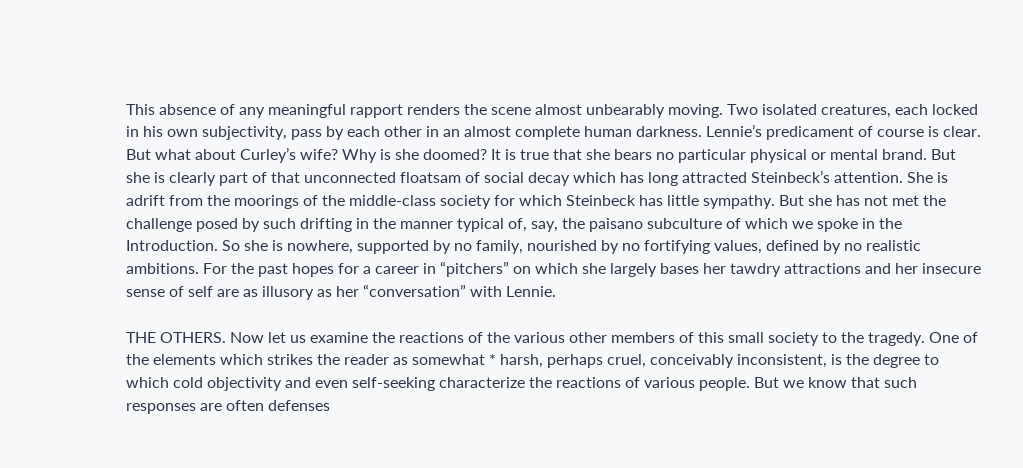This absence of any meaningful rapport renders the scene almost unbearably moving. Two isolated creatures, each locked in his own subjectivity, pass by each other in an almost complete human darkness. Lennie’s predicament of course is clear. But what about Curley’s wife? Why is she doomed? It is true that she bears no particular physical or mental brand. But she is clearly part of that unconnected floatsam of social decay which has long attracted Steinbeck’s attention. She is adrift from the moorings of the middle-class society for which Steinbeck has little sympathy. But she has not met the challenge posed by such drifting in the manner typical of, say, the paisano subculture of which we spoke in the Introduction. So she is nowhere, supported by no family, nourished by no fortifying values, defined by no realistic ambitions. For the past hopes for a career in “pitchers” on which she largely bases her tawdry attractions and her insecure sense of self are as illusory as her “conversation” with Lennie.

THE OTHERS. Now let us examine the reactions of the various other members of this small society to the tragedy. One of the elements which strikes the reader as somewhat * harsh, perhaps cruel, conceivably inconsistent, is the degree to which cold objectivity and even self-seeking characterize the reactions of various people. But we know that such responses are often defenses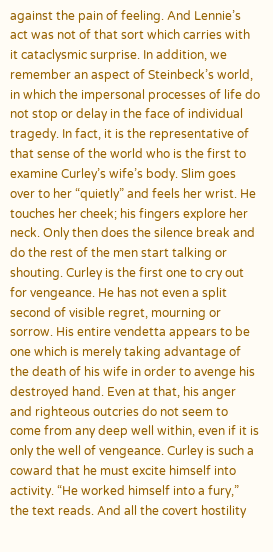against the pain of feeling. And Lennie’s act was not of that sort which carries with it cataclysmic surprise. In addition, we remember an aspect of Steinbeck’s world, in which the impersonal processes of life do not stop or delay in the face of individual tragedy. In fact, it is the representative of that sense of the world who is the first to examine Curley’s wife’s body. Slim goes over to her “quietly” and feels her wrist. He touches her cheek; his fingers explore her neck. Only then does the silence break and do the rest of the men start talking or shouting. Curley is the first one to cry out for vengeance. He has not even a split second of visible regret, mourning or sorrow. His entire vendetta appears to be one which is merely taking advantage of the death of his wife in order to avenge his destroyed hand. Even at that, his anger and righteous outcries do not seem to come from any deep well within, even if it is only the well of vengeance. Curley is such a coward that he must excite himself into activity. “He worked himself into a fury,” the text reads. And all the covert hostility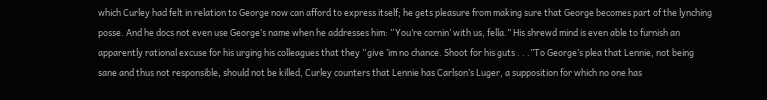which Curley had felt in relation to George now can afford to express itself; he gets pleasure from making sure that George becomes part of the lynching posse. And he docs not even use George’s name when he addresses him: “You’re cornin’ with us, fella.” His shrewd mind is even able to furnish an apparently rational excuse for his urging his colleagues that they “give ’im no chance. Shoot for his guts . . .’’To George’s plea that Lennie, not being sane and thus not responsible, should not be killed, Curley counters that Lennie has Carlson’s Luger, a supposition for which no one has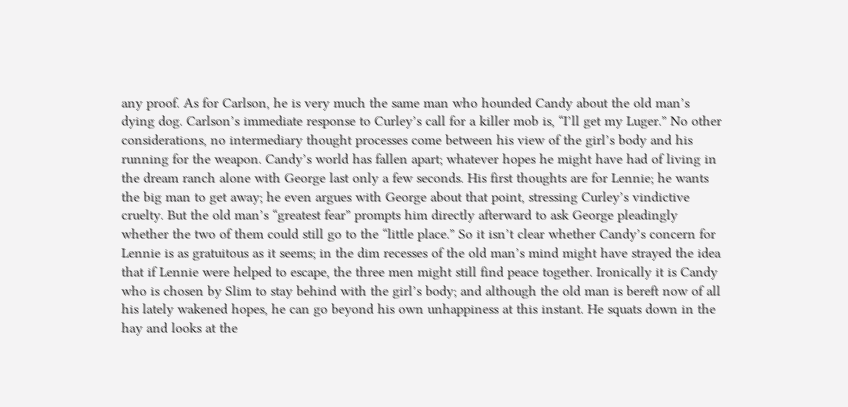any proof. As for Carlson, he is very much the same man who hounded Candy about the old man’s dying dog. Carlson’s immediate response to Curley’s call for a killer mob is, “I’ll get my Luger.” No other considerations, no intermediary thought processes come between his view of the girl’s body and his running for the weapon. Candy’s world has fallen apart; whatever hopes he might have had of living in the dream ranch alone with George last only a few seconds. His first thoughts are for Lennie; he wants the big man to get away; he even argues with George about that point, stressing Curley’s vindictive cruelty. But the old man’s “greatest fear” prompts him directly afterward to ask George pleadingly whether the two of them could still go to the “little place.” So it isn’t clear whether Candy’s concern for Lennie is as gratuitous as it seems; in the dim recesses of the old man’s mind might have strayed the idea that if Lennie were helped to escape, the three men might still find peace together. Ironically it is Candy who is chosen by Slim to stay behind with the girl’s body; and although the old man is bereft now of all his lately wakened hopes, he can go beyond his own unhappiness at this instant. He squats down in the hay and looks at the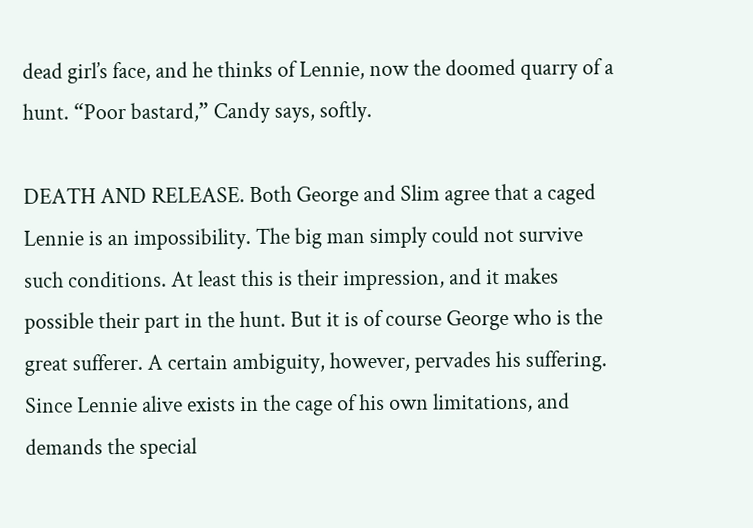dead girl’s face, and he thinks of Lennie, now the doomed quarry of a hunt. “Poor bastard,” Candy says, softly.

DEATH AND RELEASE. Both George and Slim agree that a caged Lennie is an impossibility. The big man simply could not survive such conditions. At least this is their impression, and it makes possible their part in the hunt. But it is of course George who is the great sufferer. A certain ambiguity, however, pervades his suffering. Since Lennie alive exists in the cage of his own limitations, and demands the special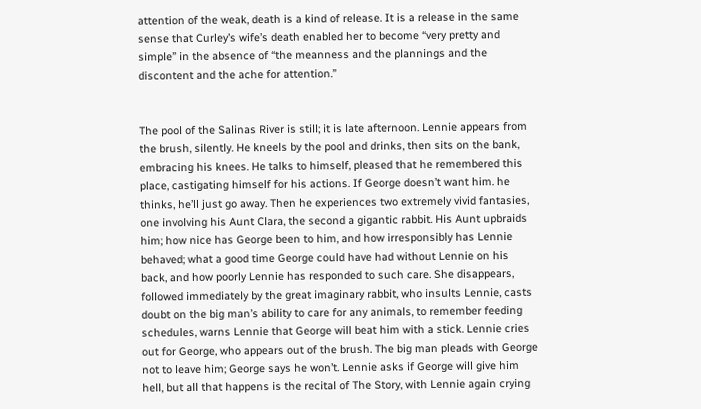attention of the weak, death is a kind of release. It is a release in the same sense that Curley’s wife’s death enabled her to become “very pretty and simple” in the absence of “the meanness and the plannings and the discontent and the ache for attention.”


The pool of the Salinas River is still; it is late afternoon. Lennie appears from the brush, silently. He kneels by the pool and drinks, then sits on the bank, embracing his knees. He talks to himself, pleased that he remembered this place, castigating himself for his actions. If George doesn’t want him. he thinks, he’ll just go away. Then he experiences two extremely vivid fantasies, one involving his Aunt Clara, the second a gigantic rabbit. His Aunt upbraids him; how nice has George been to him, and how irresponsibly has Lennie behaved; what a good time George could have had without Lennie on his back, and how poorly Lennie has responded to such care. She disappears, followed immediately by the great imaginary rabbit, who insults Lennie, casts doubt on the big man’s ability to care for any animals, to remember feeding schedules, warns Lennie that George will beat him with a stick. Lennie cries out for George, who appears out of the brush. The big man pleads with George not to leave him; George says he won’t. Lennie asks if George will give him hell, but all that happens is the recital of The Story, with Lennie again crying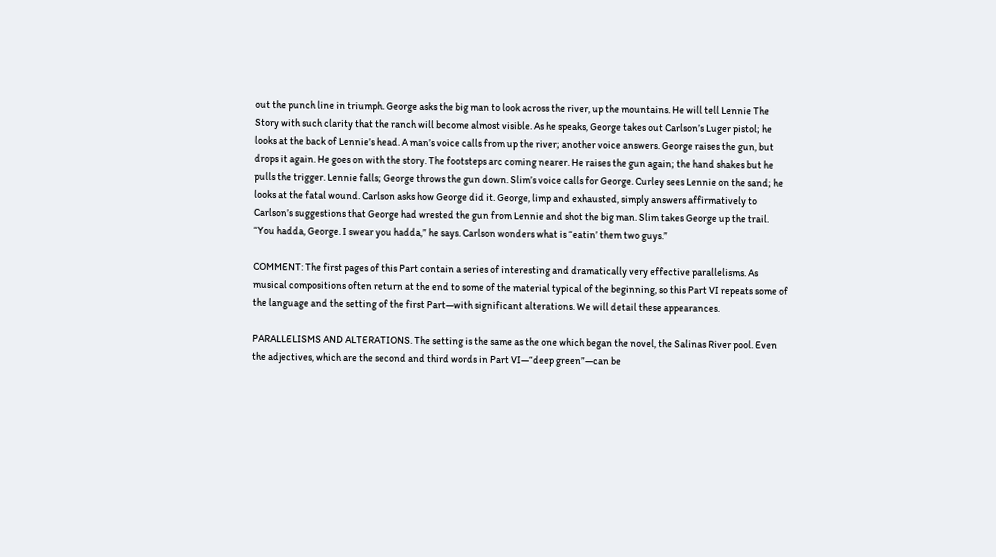out the punch line in triumph. George asks the big man to look across the river, up the mountains. He will tell Lennie The Story with such clarity that the ranch will become almost visible. As he speaks, George takes out Carlson’s Luger pistol; he looks at the back of Lennie’s head. A man’s voice calls from up the river; another voice answers. George raises the gun, but drops it again. He goes on with the story. The footsteps arc coming nearer. He raises the gun again; the hand shakes but he pulls the trigger. Lennie falls; George throws the gun down. Slim’s voice calls for George. Curley sees Lennie on the sand; he looks at the fatal wound. Carlson asks how George did it. George, limp and exhausted, simply answers affirmatively to Carlson’s suggestions that George had wrested the gun from Lennie and shot the big man. Slim takes George up the trail. “You hadda, George. I swear you hadda,” he says. Carlson wonders what is “eatin’ them two guys.”

COMMENT: The first pages of this Part contain a series of interesting and dramatically very effective parallelisms. As musical compositions often return at the end to some of the material typical of the beginning, so this Part VI repeats some of the language and the setting of the first Part—with significant alterations. We will detail these appearances.

PARALLELISMS AND ALTERATIONS. The setting is the same as the one which began the novel, the Salinas River pool. Even the adjectives, which are the second and third words in Part VI—“deep green”—can be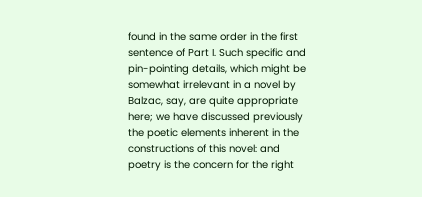found in the same order in the first sentence of Part I. Such specific and pin-pointing details, which might be somewhat irrelevant in a novel by Balzac, say, are quite appropriate here; we have discussed previously the poetic elements inherent in the constructions of this novel: and poetry is the concern for the right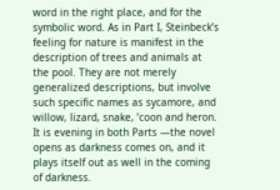word in the right place, and for the symbolic word. As in Part I, Steinbeck’s feeling for nature is manifest in the description of trees and animals at the pool. They are not merely generalized descriptions, but involve such specific names as sycamore, and willow, lizard, snake, ’coon and heron. It is evening in both Parts —the novel opens as darkness comes on, and it plays itself out as well in the coming of darkness.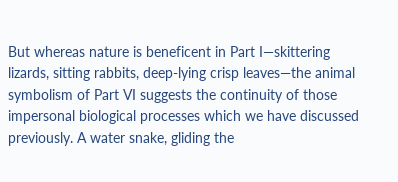But whereas nature is beneficent in Part I—skittering lizards, sitting rabbits, deep-lying crisp leaves—the animal symbolism of Part VI suggests the continuity of those impersonal biological processes which we have discussed previously. A water snake, gliding the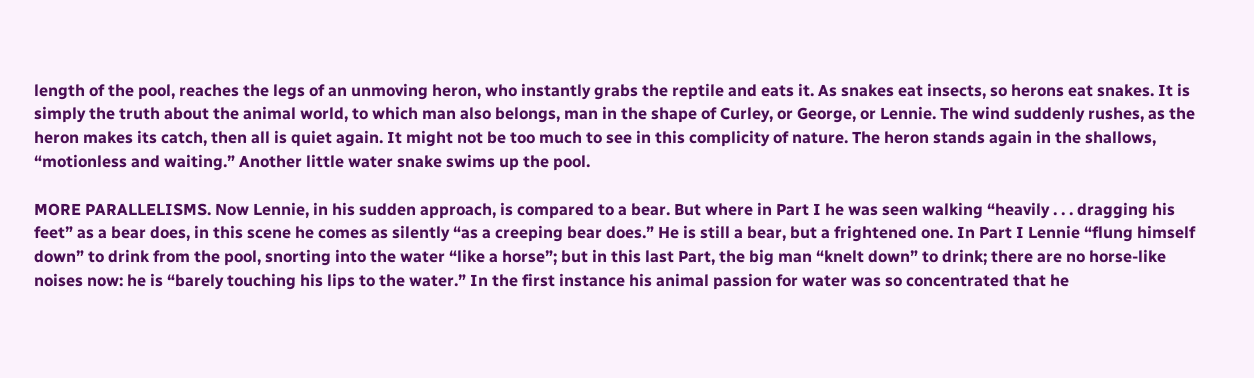length of the pool, reaches the legs of an unmoving heron, who instantly grabs the reptile and eats it. As snakes eat insects, so herons eat snakes. It is simply the truth about the animal world, to which man also belongs, man in the shape of Curley, or George, or Lennie. The wind suddenly rushes, as the heron makes its catch, then all is quiet again. It might not be too much to see in this complicity of nature. The heron stands again in the shallows, “motionless and waiting.” Another little water snake swims up the pool.

MORE PARALLELISMS. Now Lennie, in his sudden approach, is compared to a bear. But where in Part I he was seen walking “heavily . . . dragging his feet” as a bear does, in this scene he comes as silently “as a creeping bear does.” He is still a bear, but a frightened one. In Part I Lennie “flung himself down” to drink from the pool, snorting into the water “like a horse”; but in this last Part, the big man “knelt down” to drink; there are no horse-like noises now: he is “barely touching his lips to the water.” In the first instance his animal passion for water was so concentrated that he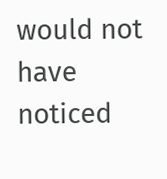would not have noticed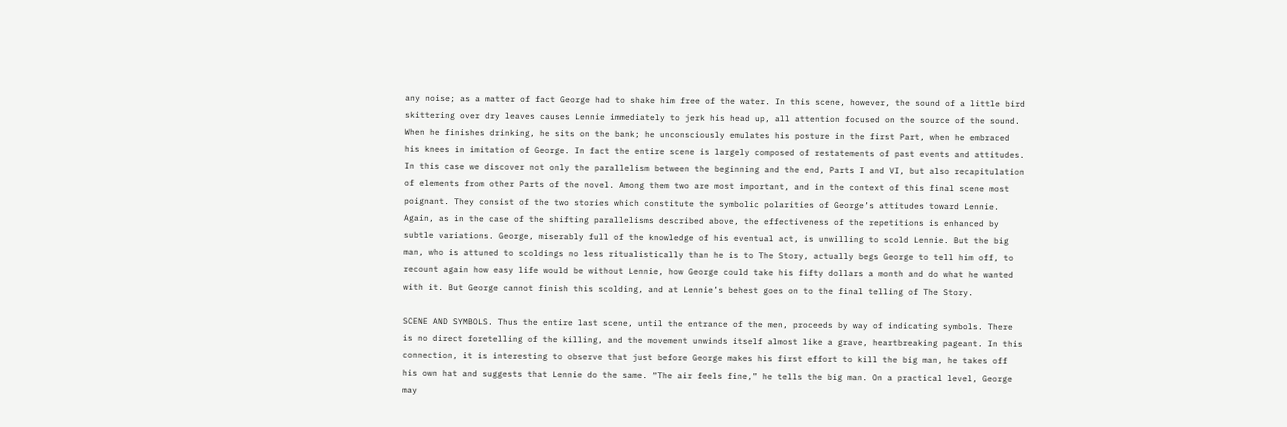any noise; as a matter of fact George had to shake him free of the water. In this scene, however, the sound of a little bird skittering over dry leaves causes Lennie immediately to jerk his head up, all attention focused on the source of the sound. When he finishes drinking, he sits on the bank; he unconsciously emulates his posture in the first Part, when he embraced his knees in imitation of George. In fact the entire scene is largely composed of restatements of past events and attitudes. In this case we discover not only the parallelism between the beginning and the end, Parts I and VI, but also recapitulation of elements from other Parts of the novel. Among them two are most important, and in the context of this final scene most poignant. They consist of the two stories which constitute the symbolic polarities of George’s attitudes toward Lennie. Again, as in the case of the shifting parallelisms described above, the effectiveness of the repetitions is enhanced by subtle variations. George, miserably full of the knowledge of his eventual act, is unwilling to scold Lennie. But the big man, who is attuned to scoldings no less ritualistically than he is to The Story, actually begs George to tell him off, to recount again how easy life would be without Lennie, how George could take his fifty dollars a month and do what he wanted with it. But George cannot finish this scolding, and at Lennie’s behest goes on to the final telling of The Story.

SCENE AND SYMBOLS. Thus the entire last scene, until the entrance of the men, proceeds by way of indicating symbols. There is no direct foretelling of the killing, and the movement unwinds itself almost like a grave, heartbreaking pageant. In this connection, it is interesting to observe that just before George makes his first effort to kill the big man, he takes off his own hat and suggests that Lennie do the same. “The air feels fine,” he tells the big man. On a practical level, George may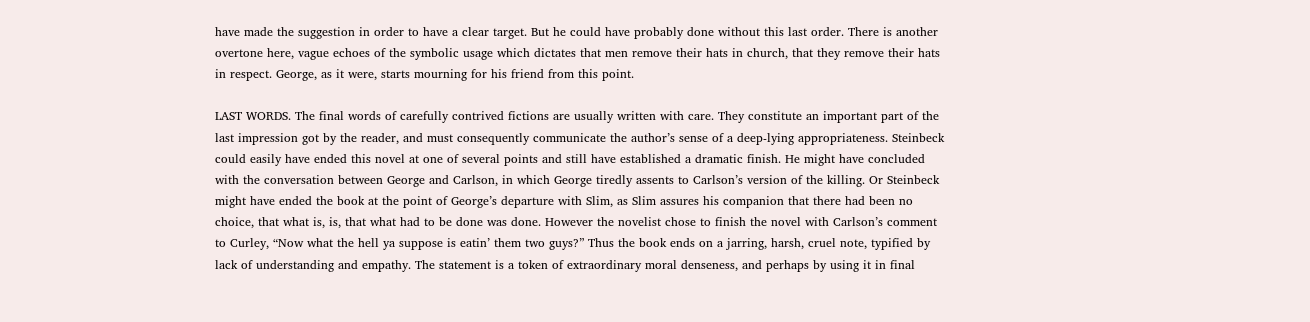have made the suggestion in order to have a clear target. But he could have probably done without this last order. There is another overtone here, vague echoes of the symbolic usage which dictates that men remove their hats in church, that they remove their hats in respect. George, as it were, starts mourning for his friend from this point.

LAST WORDS. The final words of carefully contrived fictions are usually written with care. They constitute an important part of the last impression got by the reader, and must consequently communicate the author’s sense of a deep-lying appropriateness. Steinbeck could easily have ended this novel at one of several points and still have established a dramatic finish. He might have concluded with the conversation between George and Carlson, in which George tiredly assents to Carlson’s version of the killing. Or Steinbeck might have ended the book at the point of George’s departure with Slim, as Slim assures his companion that there had been no choice, that what is, is, that what had to be done was done. However the novelist chose to finish the novel with Carlson’s comment to Curley, “Now what the hell ya suppose is eatin’ them two guys?” Thus the book ends on a jarring, harsh, cruel note, typified by lack of understanding and empathy. The statement is a token of extraordinary moral denseness, and perhaps by using it in final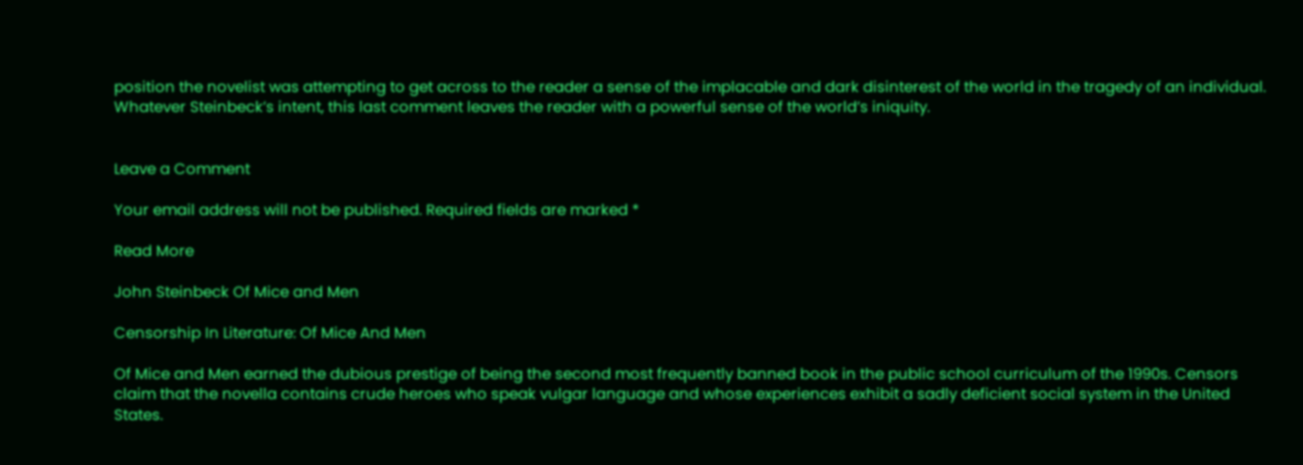position the novelist was attempting to get across to the reader a sense of the implacable and dark disinterest of the world in the tragedy of an individual. Whatever Steinbeck’s intent, this last comment leaves the reader with a powerful sense of the world’s iniquity.


Leave a Comment

Your email address will not be published. Required fields are marked *

Read More

John Steinbeck Of Mice and Men

Censorship In Literature: Of Mice And Men

Of Mice and Men earned the dubious prestige of being the second most frequently banned book in the public school curriculum of the 1990s. Censors claim that the novella contains crude heroes who speak vulgar language and whose experiences exhibit a sadly deficient social system in the United States.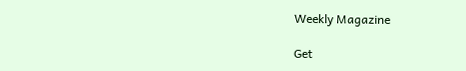Weekly Magazine

Get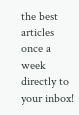the best articles once a week directly to your inbox!